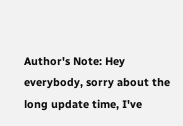Author's Note: Hey everybody, sorry about the long update time, I've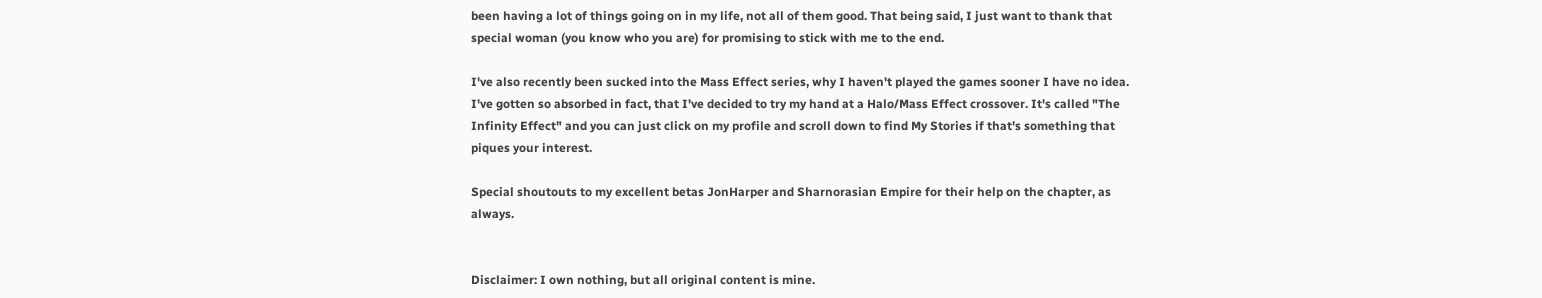been having a lot of things going on in my life, not all of them good. That being said, I just want to thank that special woman (you know who you are) for promising to stick with me to the end.

I've also recently been sucked into the Mass Effect series, why I haven't played the games sooner I have no idea. I've gotten so absorbed in fact, that I've decided to try my hand at a Halo/Mass Effect crossover. It's called "The Infinity Effect" and you can just click on my profile and scroll down to find My Stories if that's something that piques your interest.

Special shoutouts to my excellent betas JonHarper and Sharnorasian Empire for their help on the chapter, as always.


Disclaimer: I own nothing, but all original content is mine.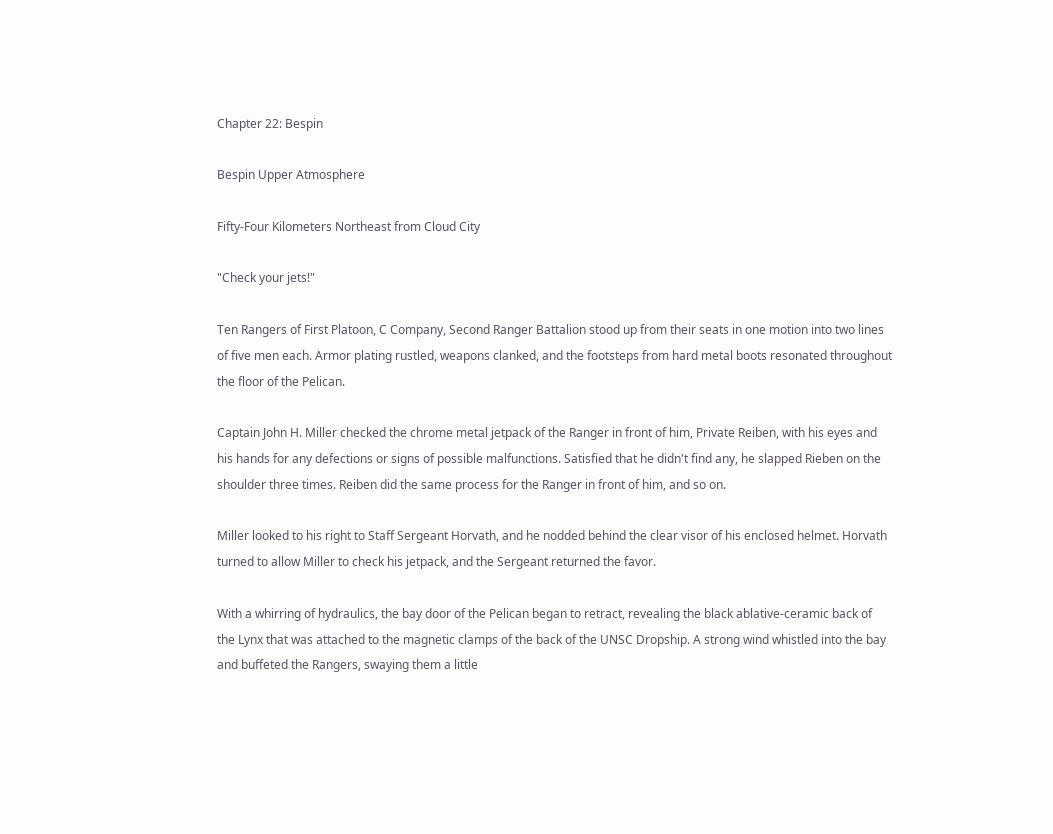Chapter 22: Bespin

Bespin Upper Atmosphere

Fifty-Four Kilometers Northeast from Cloud City

"Check your jets!"

Ten Rangers of First Platoon, C Company, Second Ranger Battalion stood up from their seats in one motion into two lines of five men each. Armor plating rustled, weapons clanked, and the footsteps from hard metal boots resonated throughout the floor of the Pelican.

Captain John H. Miller checked the chrome metal jetpack of the Ranger in front of him, Private Reiben, with his eyes and his hands for any defections or signs of possible malfunctions. Satisfied that he didn't find any, he slapped Rieben on the shoulder three times. Reiben did the same process for the Ranger in front of him, and so on.

Miller looked to his right to Staff Sergeant Horvath, and he nodded behind the clear visor of his enclosed helmet. Horvath turned to allow Miller to check his jetpack, and the Sergeant returned the favor.

With a whirring of hydraulics, the bay door of the Pelican began to retract, revealing the black ablative-ceramic back of the Lynx that was attached to the magnetic clamps of the back of the UNSC Dropship. A strong wind whistled into the bay and buffeted the Rangers, swaying them a little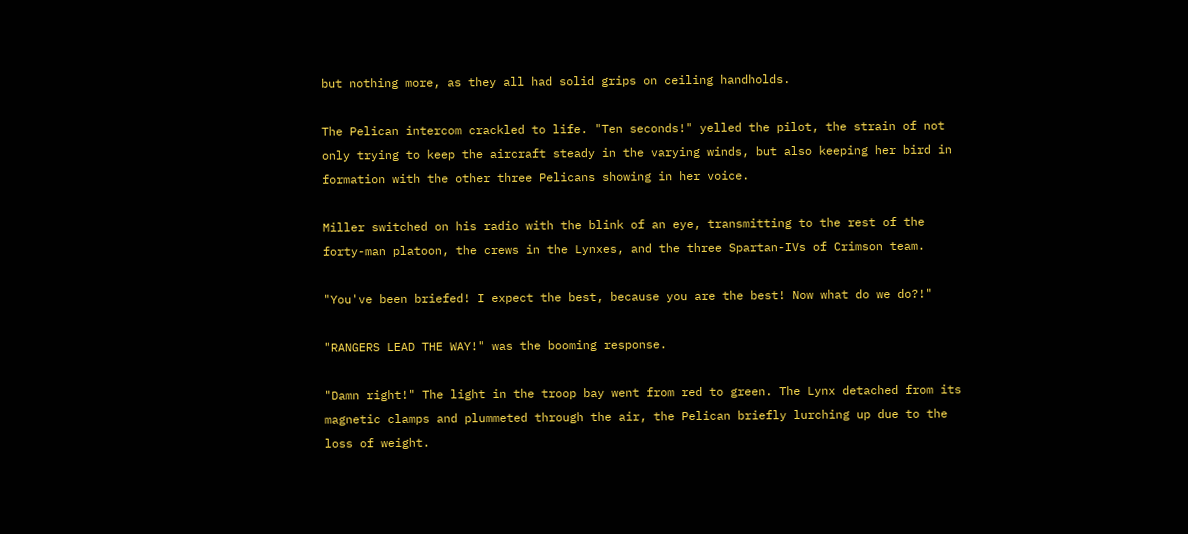but nothing more, as they all had solid grips on ceiling handholds.

The Pelican intercom crackled to life. "Ten seconds!" yelled the pilot, the strain of not only trying to keep the aircraft steady in the varying winds, but also keeping her bird in formation with the other three Pelicans showing in her voice.

Miller switched on his radio with the blink of an eye, transmitting to the rest of the forty-man platoon, the crews in the Lynxes, and the three Spartan-IVs of Crimson team.

"You've been briefed! I expect the best, because you are the best! Now what do we do?!"

"RANGERS LEAD THE WAY!" was the booming response.

"Damn right!" The light in the troop bay went from red to green. The Lynx detached from its magnetic clamps and plummeted through the air, the Pelican briefly lurching up due to the loss of weight.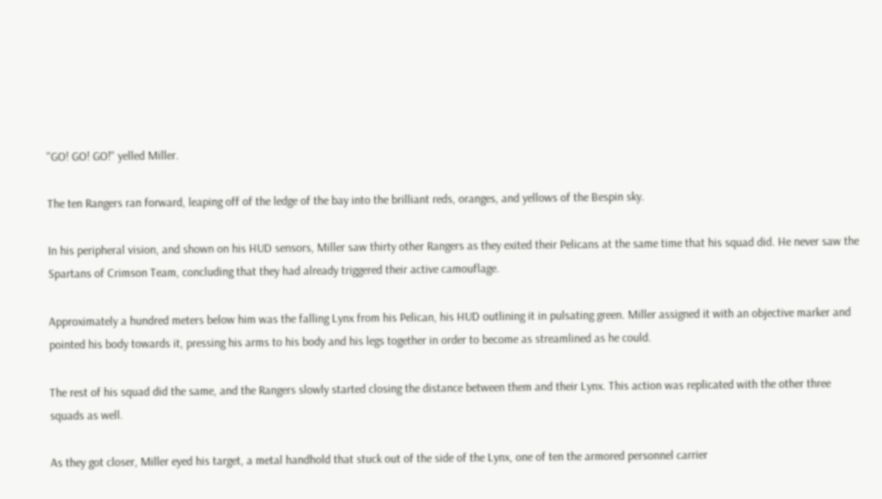"GO! GO! GO!" yelled Miller.

The ten Rangers ran forward, leaping off of the ledge of the bay into the brilliant reds, oranges, and yellows of the Bespin sky.

In his peripheral vision, and shown on his HUD sensors, Miller saw thirty other Rangers as they exited their Pelicans at the same time that his squad did. He never saw the Spartans of Crimson Team, concluding that they had already triggered their active camouflage.

Approximately a hundred meters below him was the falling Lynx from his Pelican, his HUD outlining it in pulsating green. Miller assigned it with an objective marker and pointed his body towards it, pressing his arms to his body and his legs together in order to become as streamlined as he could.

The rest of his squad did the same, and the Rangers slowly started closing the distance between them and their Lynx. This action was replicated with the other three squads as well.

As they got closer, Miller eyed his target, a metal handhold that stuck out of the side of the Lynx, one of ten the armored personnel carrier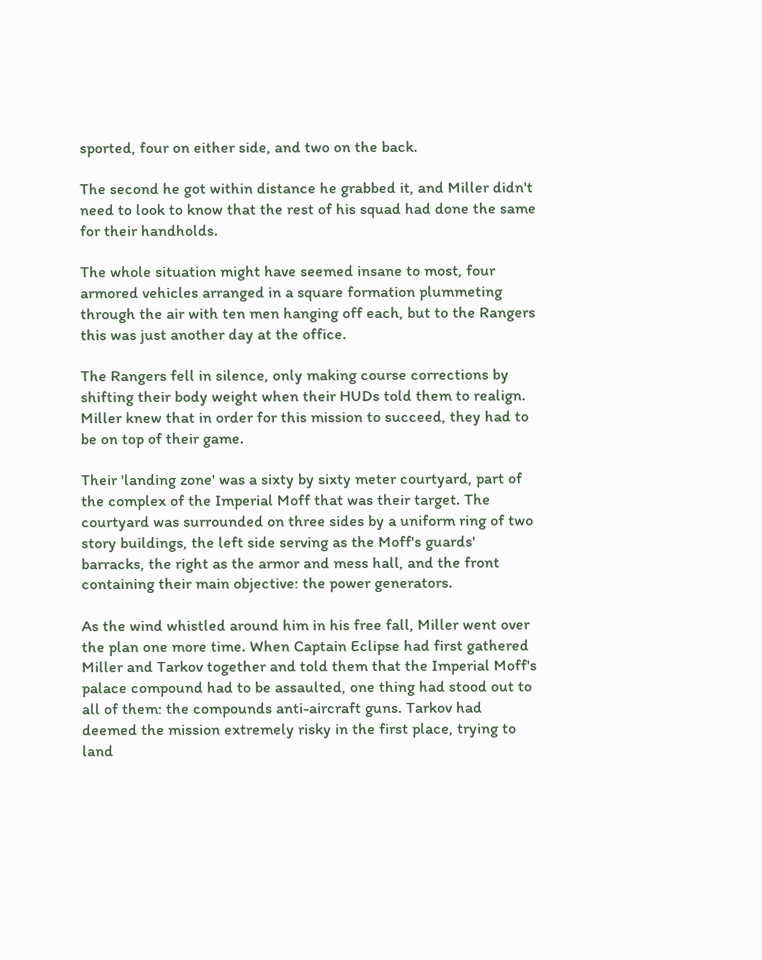sported, four on either side, and two on the back.

The second he got within distance he grabbed it, and Miller didn't need to look to know that the rest of his squad had done the same for their handholds.

The whole situation might have seemed insane to most, four armored vehicles arranged in a square formation plummeting through the air with ten men hanging off each, but to the Rangers this was just another day at the office.

The Rangers fell in silence, only making course corrections by shifting their body weight when their HUDs told them to realign. Miller knew that in order for this mission to succeed, they had to be on top of their game.

Their 'landing zone' was a sixty by sixty meter courtyard, part of the complex of the Imperial Moff that was their target. The courtyard was surrounded on three sides by a uniform ring of two story buildings, the left side serving as the Moff's guards' barracks, the right as the armor and mess hall, and the front containing their main objective: the power generators.

As the wind whistled around him in his free fall, Miller went over the plan one more time. When Captain Eclipse had first gathered Miller and Tarkov together and told them that the Imperial Moff's palace compound had to be assaulted, one thing had stood out to all of them: the compounds anti-aircraft guns. Tarkov had deemed the mission extremely risky in the first place, trying to land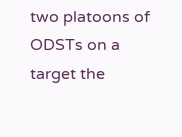two platoons of ODSTs on a target the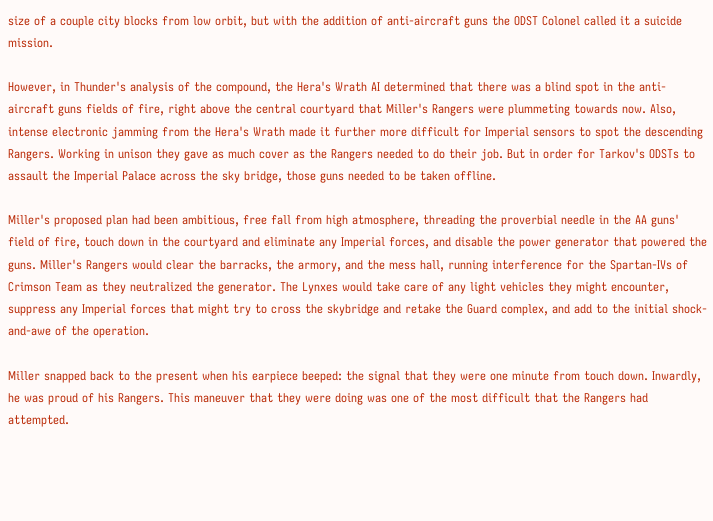size of a couple city blocks from low orbit, but with the addition of anti-aircraft guns the ODST Colonel called it a suicide mission.

However, in Thunder's analysis of the compound, the Hera's Wrath AI determined that there was a blind spot in the anti-aircraft guns fields of fire, right above the central courtyard that Miller's Rangers were plummeting towards now. Also, intense electronic jamming from the Hera's Wrath made it further more difficult for Imperial sensors to spot the descending Rangers. Working in unison they gave as much cover as the Rangers needed to do their job. But in order for Tarkov's ODSTs to assault the Imperial Palace across the sky bridge, those guns needed to be taken offline.

Miller's proposed plan had been ambitious, free fall from high atmosphere, threading the proverbial needle in the AA guns' field of fire, touch down in the courtyard and eliminate any Imperial forces, and disable the power generator that powered the guns. Miller's Rangers would clear the barracks, the armory, and the mess hall, running interference for the Spartan-IVs of Crimson Team as they neutralized the generator. The Lynxes would take care of any light vehicles they might encounter, suppress any Imperial forces that might try to cross the skybridge and retake the Guard complex, and add to the initial shock-and-awe of the operation.

Miller snapped back to the present when his earpiece beeped: the signal that they were one minute from touch down. Inwardly, he was proud of his Rangers. This maneuver that they were doing was one of the most difficult that the Rangers had attempted.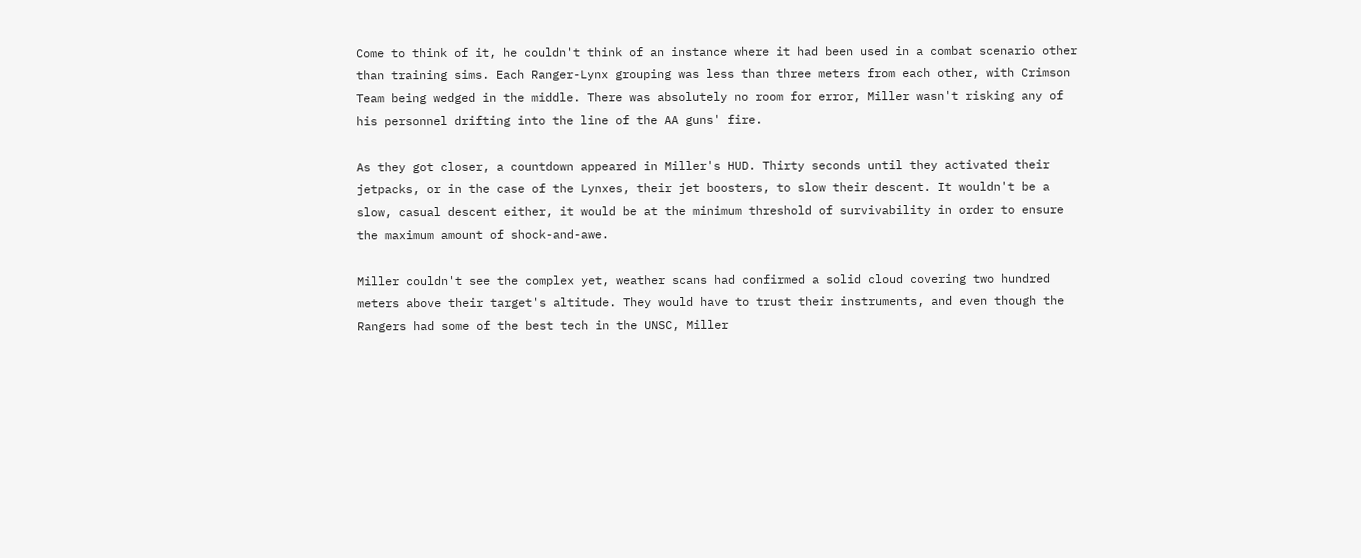Come to think of it, he couldn't think of an instance where it had been used in a combat scenario other than training sims. Each Ranger-Lynx grouping was less than three meters from each other, with Crimson Team being wedged in the middle. There was absolutely no room for error, Miller wasn't risking any of his personnel drifting into the line of the AA guns' fire.

As they got closer, a countdown appeared in Miller's HUD. Thirty seconds until they activated their jetpacks, or in the case of the Lynxes, their jet boosters, to slow their descent. It wouldn't be a slow, casual descent either, it would be at the minimum threshold of survivability in order to ensure the maximum amount of shock-and-awe.

Miller couldn't see the complex yet, weather scans had confirmed a solid cloud covering two hundred meters above their target's altitude. They would have to trust their instruments, and even though the Rangers had some of the best tech in the UNSC, Miller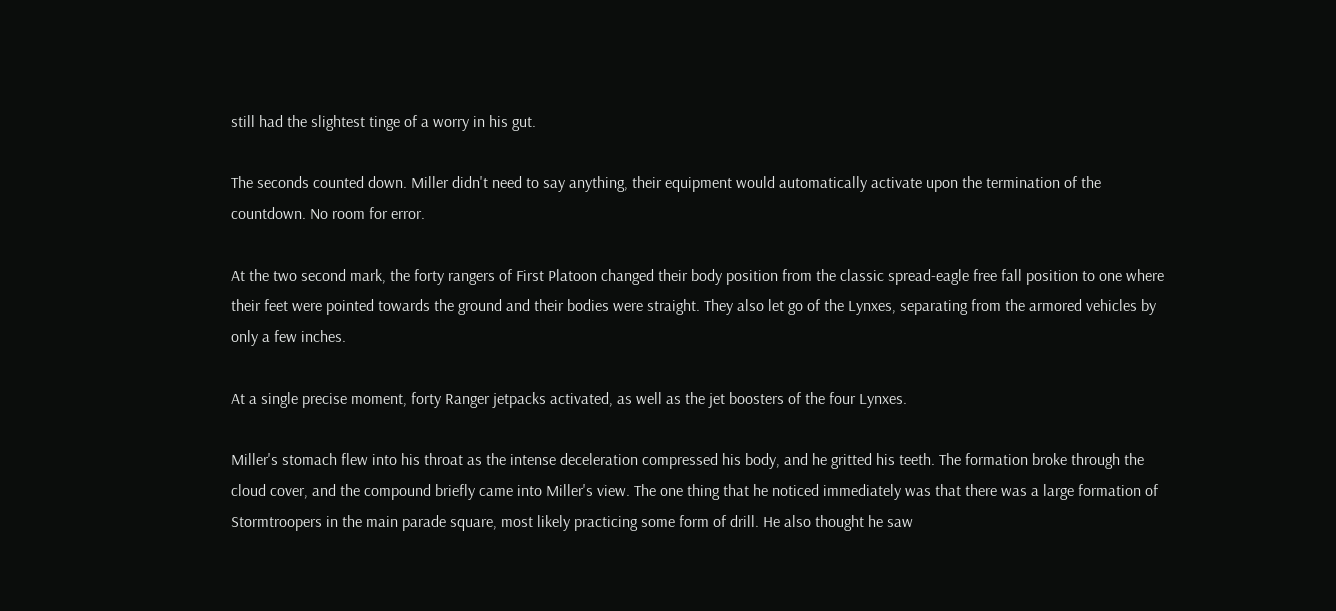still had the slightest tinge of a worry in his gut.

The seconds counted down. Miller didn't need to say anything, their equipment would automatically activate upon the termination of the countdown. No room for error.

At the two second mark, the forty rangers of First Platoon changed their body position from the classic spread-eagle free fall position to one where their feet were pointed towards the ground and their bodies were straight. They also let go of the Lynxes, separating from the armored vehicles by only a few inches.

At a single precise moment, forty Ranger jetpacks activated, as well as the jet boosters of the four Lynxes.

Miller's stomach flew into his throat as the intense deceleration compressed his body, and he gritted his teeth. The formation broke through the cloud cover, and the compound briefly came into Miller's view. The one thing that he noticed immediately was that there was a large formation of Stormtroopers in the main parade square, most likely practicing some form of drill. He also thought he saw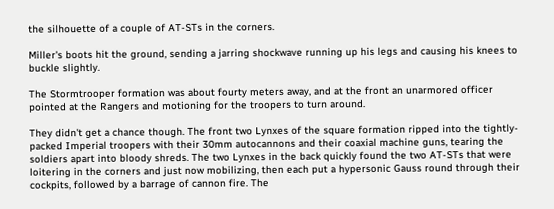the silhouette of a couple of AT-STs in the corners.

Miller's boots hit the ground, sending a jarring shockwave running up his legs and causing his knees to buckle slightly.

The Stormtrooper formation was about fourty meters away, and at the front an unarmored officer pointed at the Rangers and motioning for the troopers to turn around.

They didn't get a chance though. The front two Lynxes of the square formation ripped into the tightly-packed Imperial troopers with their 30mm autocannons and their coaxial machine guns, tearing the soldiers apart into bloody shreds. The two Lynxes in the back quickly found the two AT-STs that were loitering in the corners and just now mobilizing, then each put a hypersonic Gauss round through their cockpits, followed by a barrage of cannon fire. The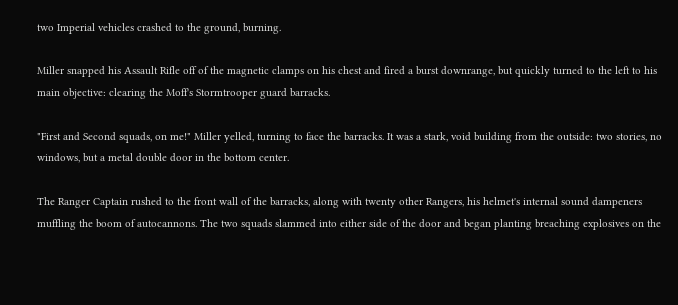two Imperial vehicles crashed to the ground, burning.

Miller snapped his Assault Rifle off of the magnetic clamps on his chest and fired a burst downrange, but quickly turned to the left to his main objective: clearing the Moff's Stormtrooper guard barracks.

"First and Second squads, on me!" Miller yelled, turning to face the barracks. It was a stark, void building from the outside: two stories, no windows, but a metal double door in the bottom center.

The Ranger Captain rushed to the front wall of the barracks, along with twenty other Rangers, his helmet's internal sound dampeners muffling the boom of autocannons. The two squads slammed into either side of the door and began planting breaching explosives on the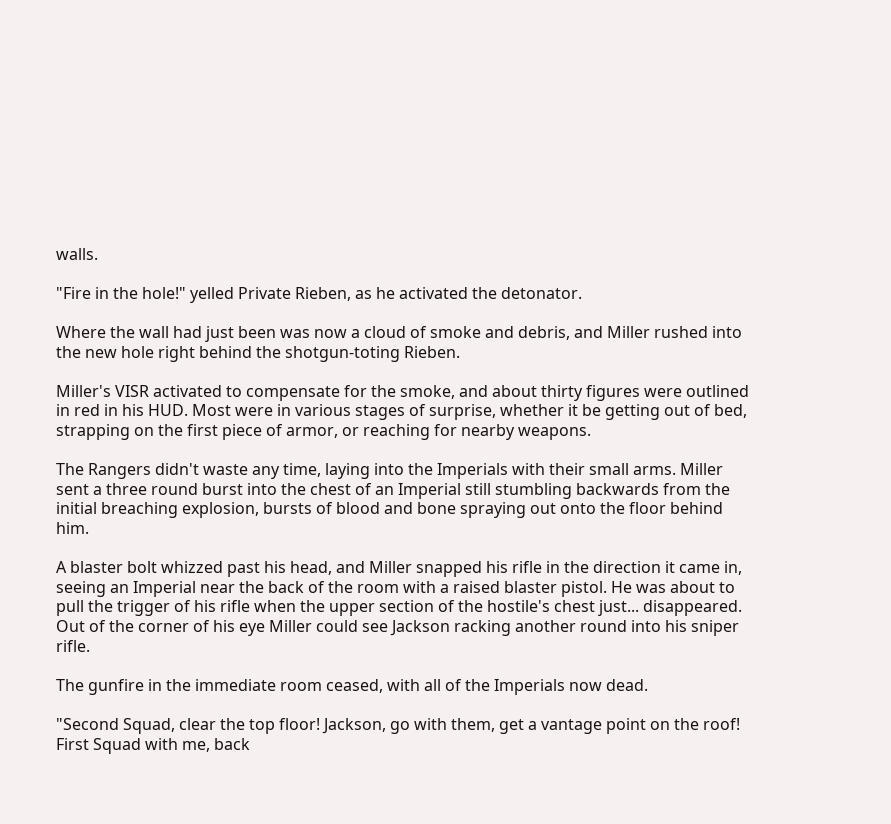walls.

"Fire in the hole!" yelled Private Rieben, as he activated the detonator.

Where the wall had just been was now a cloud of smoke and debris, and Miller rushed into the new hole right behind the shotgun-toting Rieben.

Miller's VISR activated to compensate for the smoke, and about thirty figures were outlined in red in his HUD. Most were in various stages of surprise, whether it be getting out of bed, strapping on the first piece of armor, or reaching for nearby weapons.

The Rangers didn't waste any time, laying into the Imperials with their small arms. Miller sent a three round burst into the chest of an Imperial still stumbling backwards from the initial breaching explosion, bursts of blood and bone spraying out onto the floor behind him.

A blaster bolt whizzed past his head, and Miller snapped his rifle in the direction it came in, seeing an Imperial near the back of the room with a raised blaster pistol. He was about to pull the trigger of his rifle when the upper section of the hostile's chest just... disappeared. Out of the corner of his eye Miller could see Jackson racking another round into his sniper rifle.

The gunfire in the immediate room ceased, with all of the Imperials now dead.

"Second Squad, clear the top floor! Jackson, go with them, get a vantage point on the roof! First Squad with me, back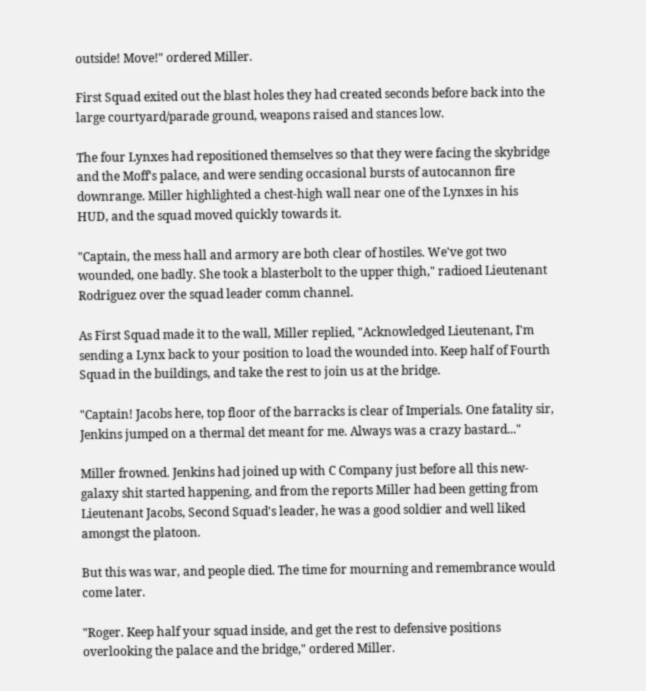outside! Move!" ordered Miller.

First Squad exited out the blast holes they had created seconds before back into the large courtyard/parade ground, weapons raised and stances low.

The four Lynxes had repositioned themselves so that they were facing the skybridge and the Moff's palace, and were sending occasional bursts of autocannon fire downrange. Miller highlighted a chest-high wall near one of the Lynxes in his HUD, and the squad moved quickly towards it.

"Captain, the mess hall and armory are both clear of hostiles. We've got two wounded, one badly. She took a blasterbolt to the upper thigh," radioed Lieutenant Rodriguez over the squad leader comm channel.

As First Squad made it to the wall, Miller replied, "Acknowledged Lieutenant, I'm sending a Lynx back to your position to load the wounded into. Keep half of Fourth Squad in the buildings, and take the rest to join us at the bridge.

"Captain! Jacobs here, top floor of the barracks is clear of Imperials. One fatality sir, Jenkins jumped on a thermal det meant for me. Always was a crazy bastard..."

Miller frowned. Jenkins had joined up with C Company just before all this new-galaxy shit started happening, and from the reports Miller had been getting from Lieutenant Jacobs, Second Squad's leader, he was a good soldier and well liked amongst the platoon.

But this was war, and people died. The time for mourning and remembrance would come later.

"Roger. Keep half your squad inside, and get the rest to defensive positions overlooking the palace and the bridge," ordered Miller.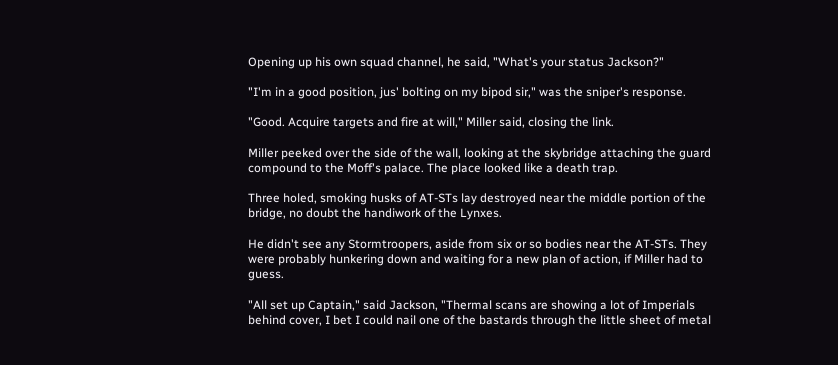Opening up his own squad channel, he said, "What's your status Jackson?"

"I'm in a good position, jus' bolting on my bipod sir," was the sniper's response.

"Good. Acquire targets and fire at will," Miller said, closing the link.

Miller peeked over the side of the wall, looking at the skybridge attaching the guard compound to the Moff's palace. The place looked like a death trap.

Three holed, smoking husks of AT-STs lay destroyed near the middle portion of the bridge, no doubt the handiwork of the Lynxes.

He didn't see any Stormtroopers, aside from six or so bodies near the AT-STs. They were probably hunkering down and waiting for a new plan of action, if Miller had to guess.

"All set up Captain," said Jackson, "Thermal scans are showing a lot of Imperials behind cover, I bet I could nail one of the bastards through the little sheet of metal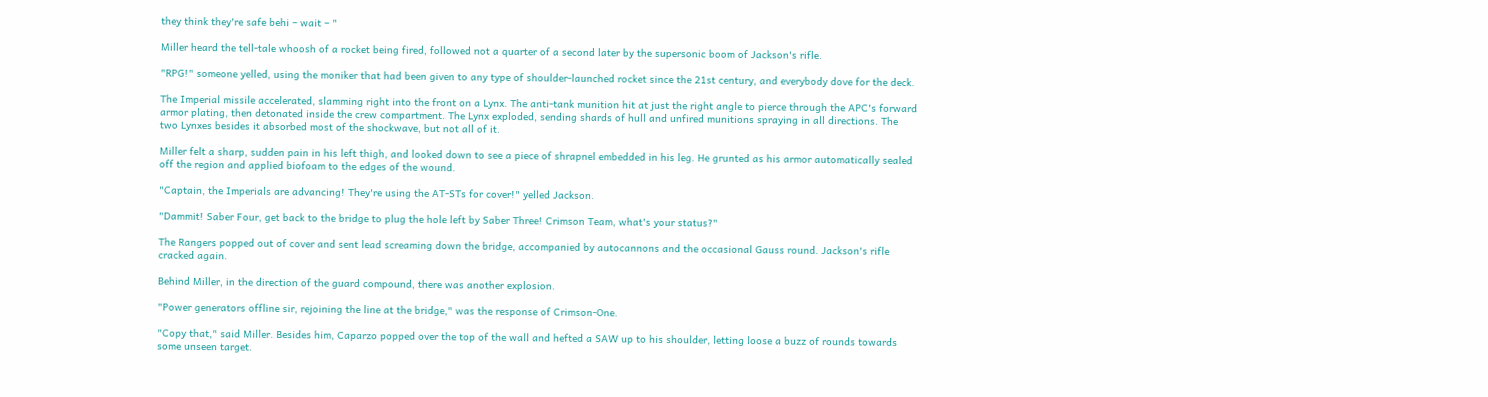they think they're safe behi – wait – "

Miller heard the tell-tale whoosh of a rocket being fired, followed not a quarter of a second later by the supersonic boom of Jackson's rifle.

"RPG!" someone yelled, using the moniker that had been given to any type of shoulder-launched rocket since the 21st century, and everybody dove for the deck.

The Imperial missile accelerated, slamming right into the front on a Lynx. The anti-tank munition hit at just the right angle to pierce through the APC's forward armor plating, then detonated inside the crew compartment. The Lynx exploded, sending shards of hull and unfired munitions spraying in all directions. The two Lynxes besides it absorbed most of the shockwave, but not all of it.

Miller felt a sharp, sudden pain in his left thigh, and looked down to see a piece of shrapnel embedded in his leg. He grunted as his armor automatically sealed off the region and applied biofoam to the edges of the wound.

"Captain, the Imperials are advancing! They're using the AT-STs for cover!" yelled Jackson.

"Dammit! Saber Four, get back to the bridge to plug the hole left by Saber Three! Crimson Team, what's your status?"

The Rangers popped out of cover and sent lead screaming down the bridge, accompanied by autocannons and the occasional Gauss round. Jackson's rifle cracked again.

Behind Miller, in the direction of the guard compound, there was another explosion.

"Power generators offline sir, rejoining the line at the bridge," was the response of Crimson-One.

"Copy that," said Miller. Besides him, Caparzo popped over the top of the wall and hefted a SAW up to his shoulder, letting loose a buzz of rounds towards some unseen target.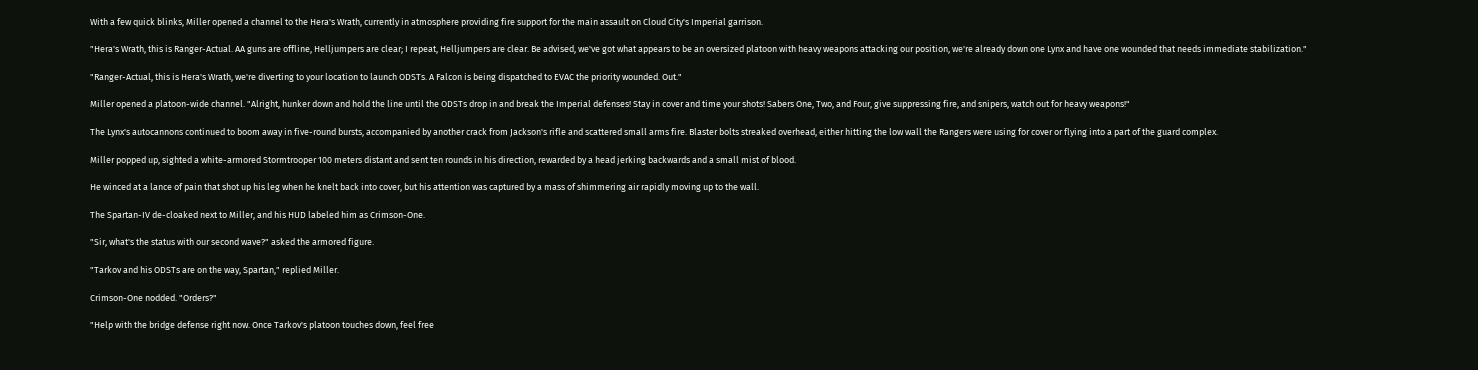With a few quick blinks, Miller opened a channel to the Hera's Wrath, currently in atmosphere providing fire support for the main assault on Cloud City's Imperial garrison.

"Hera's Wrath, this is Ranger-Actual. AA guns are offline, Helljumpers are clear; I repeat, Helljumpers are clear. Be advised, we've got what appears to be an oversized platoon with heavy weapons attacking our position, we're already down one Lynx and have one wounded that needs immediate stabilization."

"Ranger-Actual, this is Hera's Wrath, we're diverting to your location to launch ODSTs. A Falcon is being dispatched to EVAC the priority wounded. Out."

Miller opened a platoon-wide channel. "Alright, hunker down and hold the line until the ODSTs drop in and break the Imperial defenses! Stay in cover and time your shots! Sabers One, Two, and Four, give suppressing fire, and snipers, watch out for heavy weapons!"

The Lynx's autocannons continued to boom away in five-round bursts, accompanied by another crack from Jackson's rifle and scattered small arms fire. Blaster bolts streaked overhead, either hitting the low wall the Rangers were using for cover or flying into a part of the guard complex.

Miller popped up, sighted a white-armored Stormtrooper 100 meters distant and sent ten rounds in his direction, rewarded by a head jerking backwards and a small mist of blood.

He winced at a lance of pain that shot up his leg when he knelt back into cover, but his attention was captured by a mass of shimmering air rapidly moving up to the wall.

The Spartan-IV de-cloaked next to Miller, and his HUD labeled him as Crimson-One.

"Sir, what's the status with our second wave?" asked the armored figure.

"Tarkov and his ODSTs are on the way, Spartan," replied Miller.

Crimson-One nodded. "Orders?"

"Help with the bridge defense right now. Once Tarkov's platoon touches down, feel free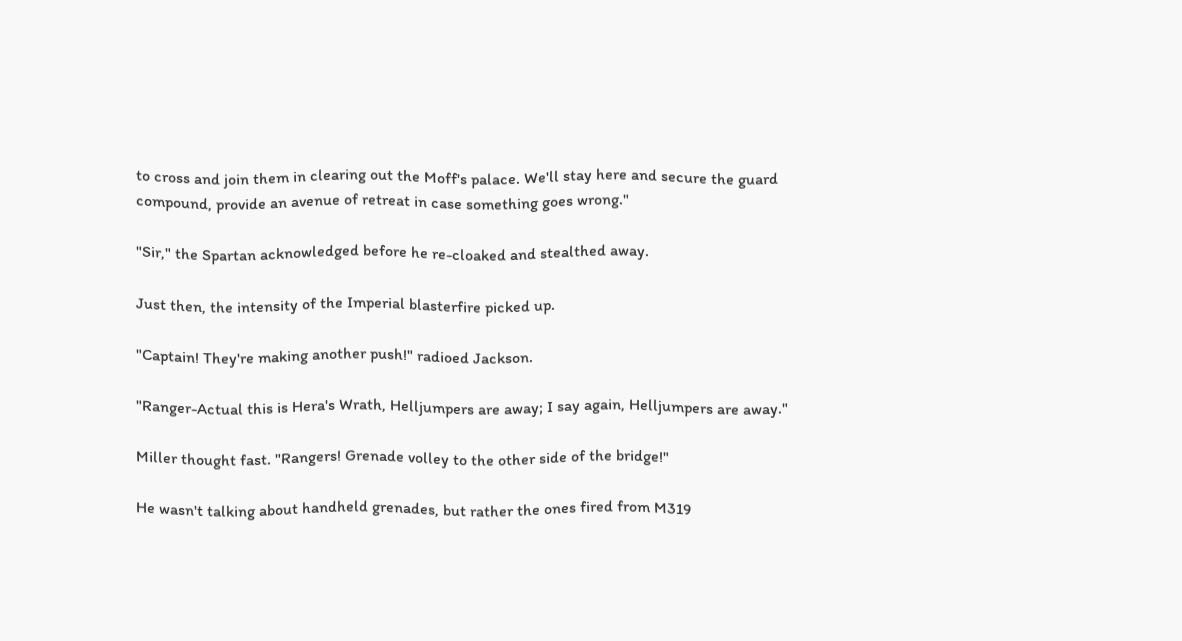to cross and join them in clearing out the Moff's palace. We'll stay here and secure the guard compound, provide an avenue of retreat in case something goes wrong."

"Sir," the Spartan acknowledged before he re-cloaked and stealthed away.

Just then, the intensity of the Imperial blasterfire picked up.

"Captain! They're making another push!" radioed Jackson.

"Ranger-Actual this is Hera's Wrath, Helljumpers are away; I say again, Helljumpers are away."

Miller thought fast. "Rangers! Grenade volley to the other side of the bridge!"

He wasn't talking about handheld grenades, but rather the ones fired from M319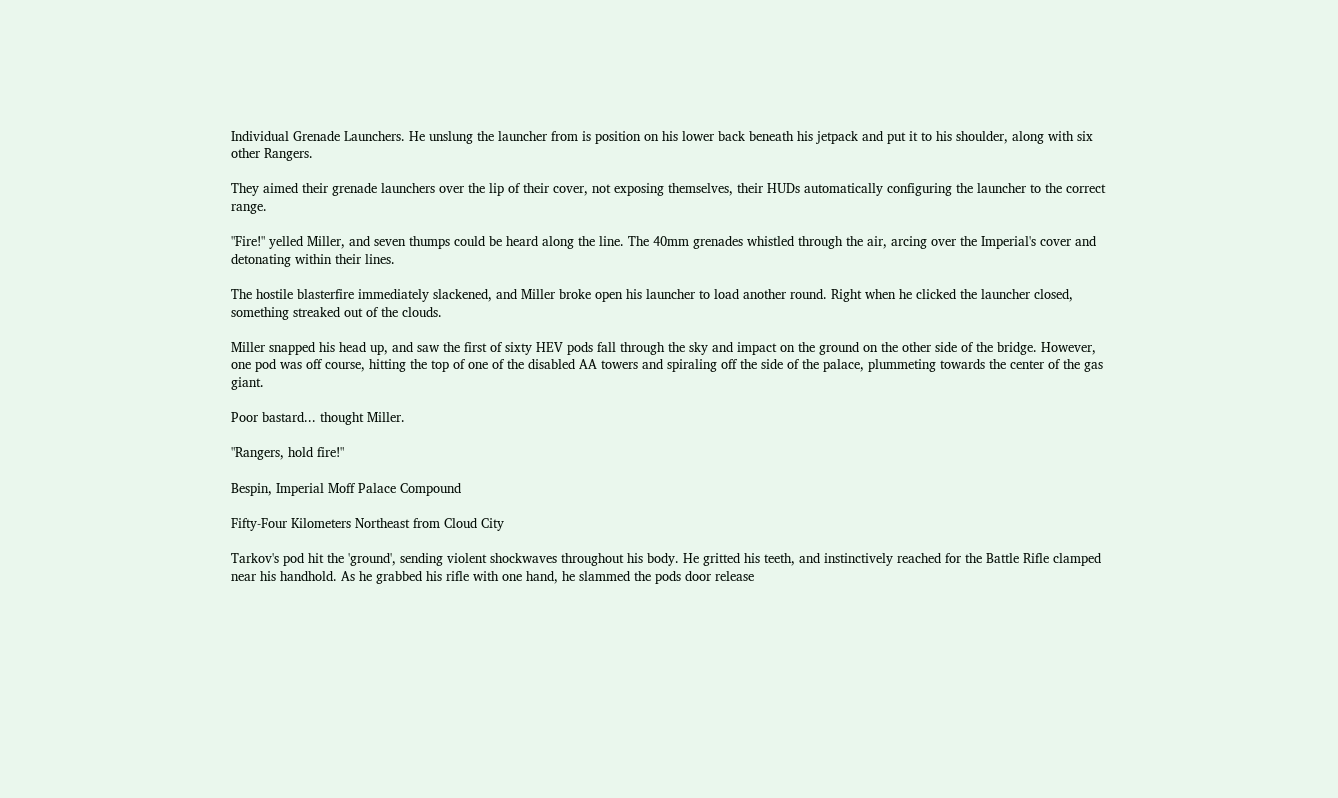Individual Grenade Launchers. He unslung the launcher from is position on his lower back beneath his jetpack and put it to his shoulder, along with six other Rangers.

They aimed their grenade launchers over the lip of their cover, not exposing themselves, their HUDs automatically configuring the launcher to the correct range.

"Fire!" yelled Miller, and seven thumps could be heard along the line. The 40mm grenades whistled through the air, arcing over the Imperial's cover and detonating within their lines.

The hostile blasterfire immediately slackened, and Miller broke open his launcher to load another round. Right when he clicked the launcher closed, something streaked out of the clouds.

Miller snapped his head up, and saw the first of sixty HEV pods fall through the sky and impact on the ground on the other side of the bridge. However, one pod was off course, hitting the top of one of the disabled AA towers and spiraling off the side of the palace, plummeting towards the center of the gas giant.

Poor bastard... thought Miller.

"Rangers, hold fire!"

Bespin, Imperial Moff Palace Compound

Fifty-Four Kilometers Northeast from Cloud City

Tarkov's pod hit the 'ground', sending violent shockwaves throughout his body. He gritted his teeth, and instinctively reached for the Battle Rifle clamped near his handhold. As he grabbed his rifle with one hand, he slammed the pods door release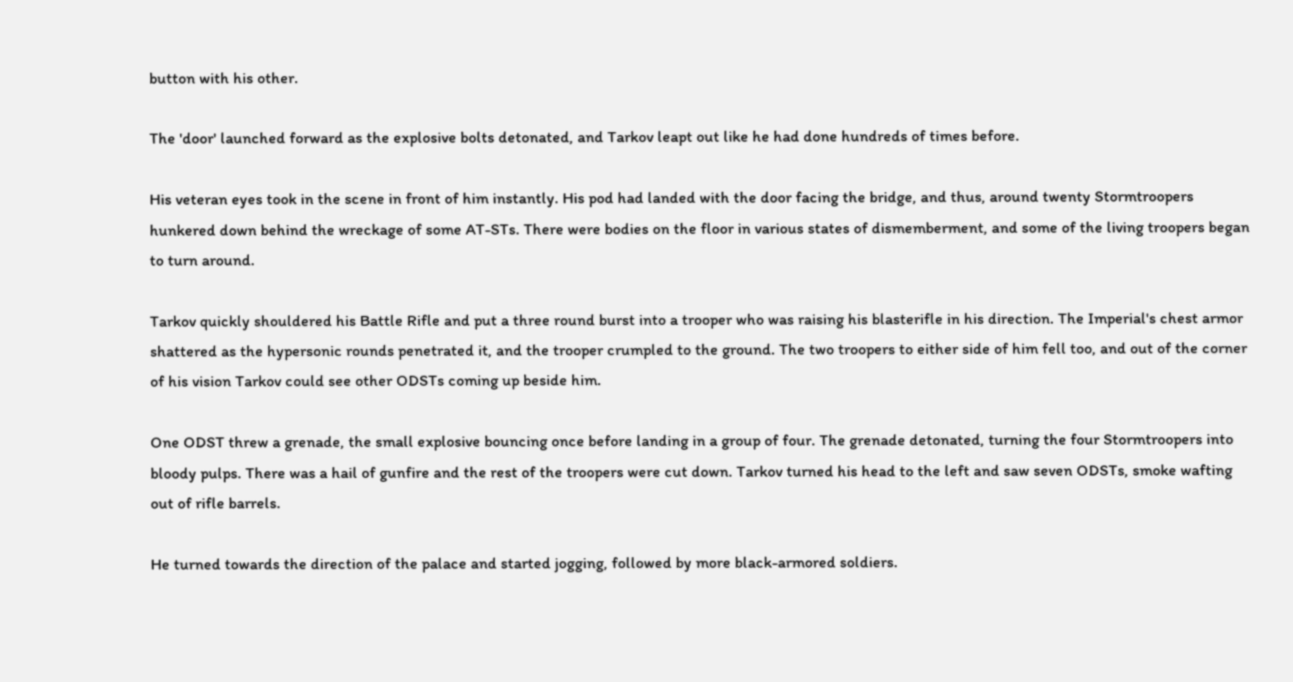button with his other.

The 'door' launched forward as the explosive bolts detonated, and Tarkov leapt out like he had done hundreds of times before.

His veteran eyes took in the scene in front of him instantly. His pod had landed with the door facing the bridge, and thus, around twenty Stormtroopers hunkered down behind the wreckage of some AT-STs. There were bodies on the floor in various states of dismemberment, and some of the living troopers began to turn around.

Tarkov quickly shouldered his Battle Rifle and put a three round burst into a trooper who was raising his blasterifle in his direction. The Imperial's chest armor shattered as the hypersonic rounds penetrated it, and the trooper crumpled to the ground. The two troopers to either side of him fell too, and out of the corner of his vision Tarkov could see other ODSTs coming up beside him.

One ODST threw a grenade, the small explosive bouncing once before landing in a group of four. The grenade detonated, turning the four Stormtroopers into bloody pulps. There was a hail of gunfire and the rest of the troopers were cut down. Tarkov turned his head to the left and saw seven ODSTs, smoke wafting out of rifle barrels.

He turned towards the direction of the palace and started jogging, followed by more black-armored soldiers.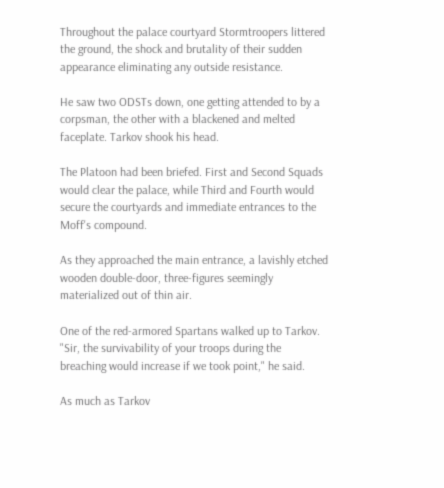Throughout the palace courtyard Stormtroopers littered the ground, the shock and brutality of their sudden appearance eliminating any outside resistance.

He saw two ODSTs down, one getting attended to by a corpsman, the other with a blackened and melted faceplate. Tarkov shook his head.

The Platoon had been briefed. First and Second Squads would clear the palace, while Third and Fourth would secure the courtyards and immediate entrances to the Moff's compound.

As they approached the main entrance, a lavishly etched wooden double-door, three-figures seemingly materialized out of thin air.

One of the red-armored Spartans walked up to Tarkov. "Sir, the survivability of your troops during the breaching would increase if we took point," he said.

As much as Tarkov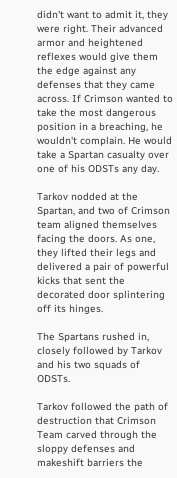didn't want to admit it, they were right. Their advanced armor and heightened reflexes would give them the edge against any defenses that they came across. If Crimson wanted to take the most dangerous position in a breaching, he wouldn't complain. He would take a Spartan casualty over one of his ODSTs any day.

Tarkov nodded at the Spartan, and two of Crimson team aligned themselves facing the doors. As one, they lifted their legs and delivered a pair of powerful kicks that sent the decorated door splintering off its hinges.

The Spartans rushed in, closely followed by Tarkov and his two squads of ODSTs.

Tarkov followed the path of destruction that Crimson Team carved through the sloppy defenses and makeshift barriers the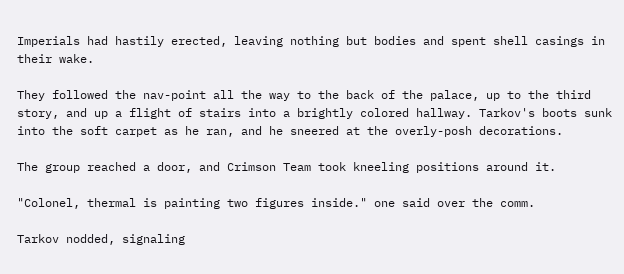Imperials had hastily erected, leaving nothing but bodies and spent shell casings in their wake.

They followed the nav-point all the way to the back of the palace, up to the third story, and up a flight of stairs into a brightly colored hallway. Tarkov's boots sunk into the soft carpet as he ran, and he sneered at the overly-posh decorations.

The group reached a door, and Crimson Team took kneeling positions around it.

"Colonel, thermal is painting two figures inside." one said over the comm.

Tarkov nodded, signaling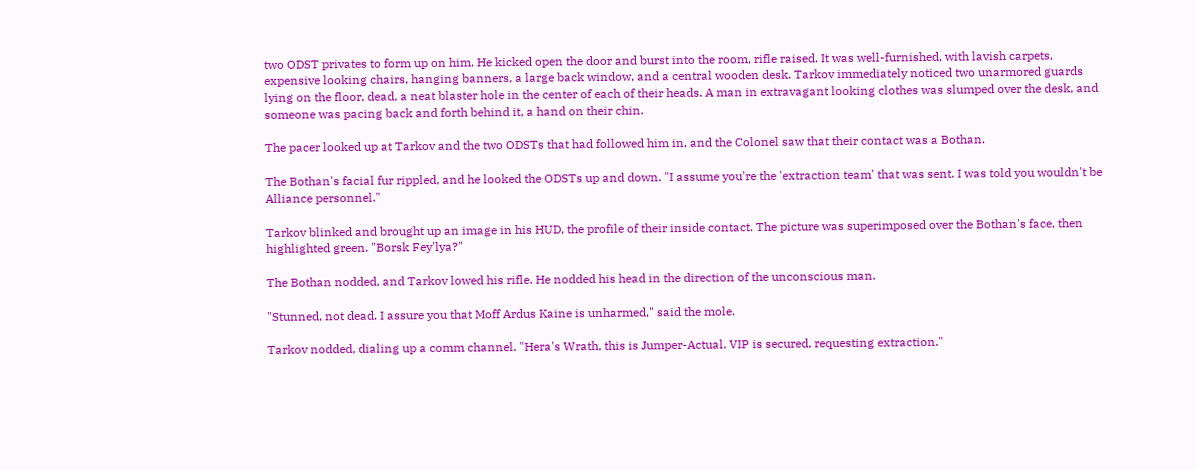two ODST privates to form up on him. He kicked open the door and burst into the room, rifle raised. It was well-furnished, with lavish carpets, expensive looking chairs, hanging banners, a large back window, and a central wooden desk. Tarkov immediately noticed two unarmored guards lying on the floor, dead, a neat blaster hole in the center of each of their heads. A man in extravagant looking clothes was slumped over the desk, and someone was pacing back and forth behind it, a hand on their chin.

The pacer looked up at Tarkov and the two ODSTs that had followed him in, and the Colonel saw that their contact was a Bothan.

The Bothan's facial fur rippled, and he looked the ODSTs up and down. "I assume you're the 'extraction team' that was sent. I was told you wouldn't be Alliance personnel."

Tarkov blinked and brought up an image in his HUD, the profile of their inside contact. The picture was superimposed over the Bothan's face, then highlighted green. "Borsk Fey'lya?"

The Bothan nodded, and Tarkov lowed his rifle. He nodded his head in the direction of the unconscious man.

"Stunned, not dead. I assure you that Moff Ardus Kaine is unharmed," said the mole.

Tarkov nodded, dialing up a comm channel. "Hera's Wrath, this is Jumper-Actual. VIP is secured, requesting extraction."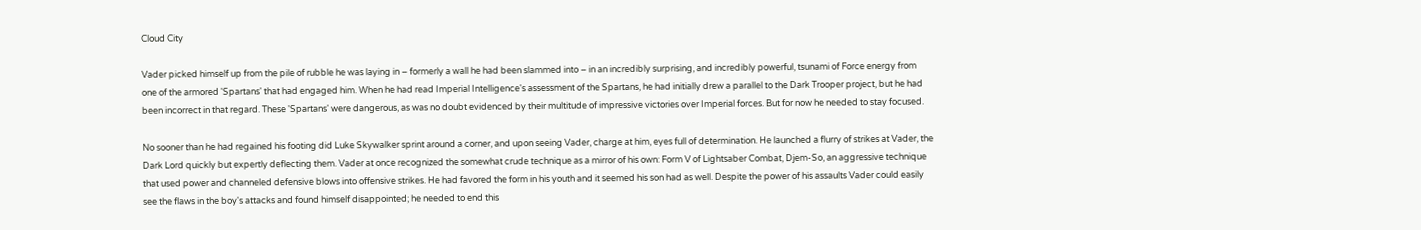Cloud City

Vader picked himself up from the pile of rubble he was laying in – formerly a wall he had been slammed into – in an incredibly surprising, and incredibly powerful, tsunami of Force energy from one of the armored 'Spartans' that had engaged him. When he had read Imperial Intelligence's assessment of the Spartans, he had initially drew a parallel to the Dark Trooper project, but he had been incorrect in that regard. These 'Spartans' were dangerous, as was no doubt evidenced by their multitude of impressive victories over Imperial forces. But for now he needed to stay focused.

No sooner than he had regained his footing did Luke Skywalker sprint around a corner, and upon seeing Vader, charge at him, eyes full of determination. He launched a flurry of strikes at Vader, the Dark Lord quickly but expertly deflecting them. Vader at once recognized the somewhat crude technique as a mirror of his own: Form V of Lightsaber Combat, Djem-So, an aggressive technique that used power and channeled defensive blows into offensive strikes. He had favored the form in his youth and it seemed his son had as well. Despite the power of his assaults Vader could easily see the flaws in the boy's attacks and found himself disappointed; he needed to end this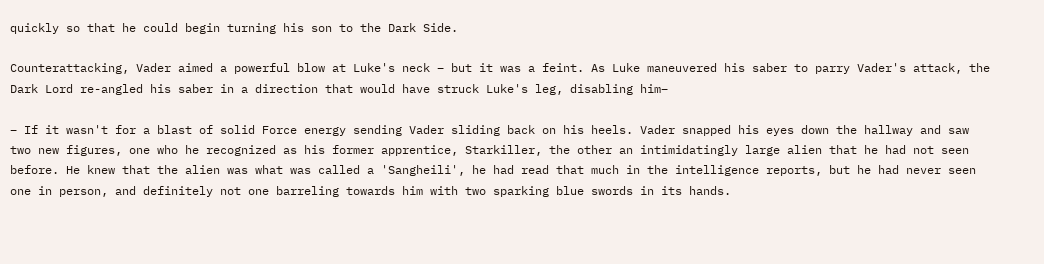quickly so that he could begin turning his son to the Dark Side.

Counterattacking, Vader aimed a powerful blow at Luke's neck – but it was a feint. As Luke maneuvered his saber to parry Vader's attack, the Dark Lord re-angled his saber in a direction that would have struck Luke's leg, disabling him–

– If it wasn't for a blast of solid Force energy sending Vader sliding back on his heels. Vader snapped his eyes down the hallway and saw two new figures, one who he recognized as his former apprentice, Starkiller, the other an intimidatingly large alien that he had not seen before. He knew that the alien was what was called a 'Sangheili', he had read that much in the intelligence reports, but he had never seen one in person, and definitely not one barreling towards him with two sparking blue swords in its hands.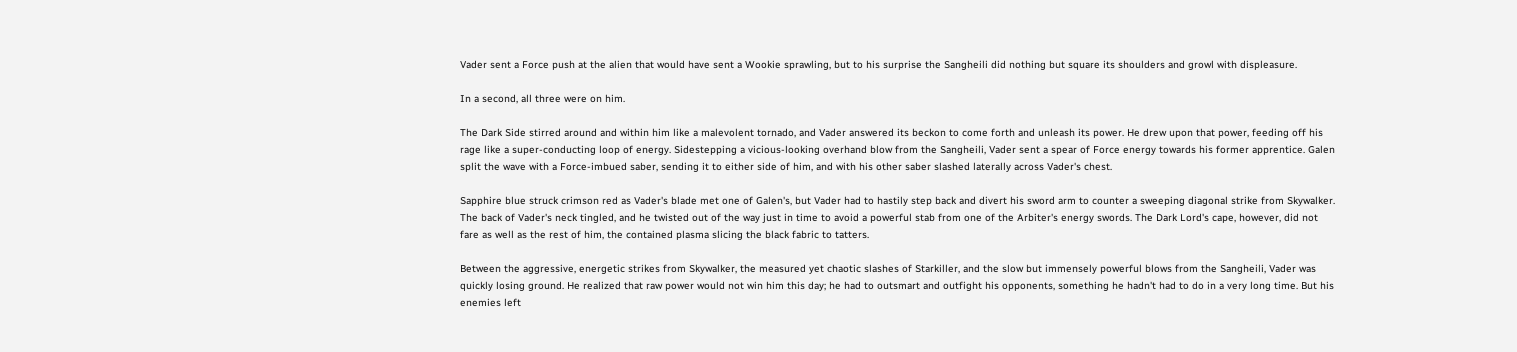Vader sent a Force push at the alien that would have sent a Wookie sprawling, but to his surprise the Sangheili did nothing but square its shoulders and growl with displeasure.

In a second, all three were on him.

The Dark Side stirred around and within him like a malevolent tornado, and Vader answered its beckon to come forth and unleash its power. He drew upon that power, feeding off his rage like a super-conducting loop of energy. Sidestepping a vicious-looking overhand blow from the Sangheili, Vader sent a spear of Force energy towards his former apprentice. Galen split the wave with a Force-imbued saber, sending it to either side of him, and with his other saber slashed laterally across Vader's chest.

Sapphire blue struck crimson red as Vader's blade met one of Galen's, but Vader had to hastily step back and divert his sword arm to counter a sweeping diagonal strike from Skywalker. The back of Vader's neck tingled, and he twisted out of the way just in time to avoid a powerful stab from one of the Arbiter's energy swords. The Dark Lord's cape, however, did not fare as well as the rest of him, the contained plasma slicing the black fabric to tatters.

Between the aggressive, energetic strikes from Skywalker, the measured yet chaotic slashes of Starkiller, and the slow but immensely powerful blows from the Sangheili, Vader was quickly losing ground. He realized that raw power would not win him this day; he had to outsmart and outfight his opponents, something he hadn't had to do in a very long time. But his enemies left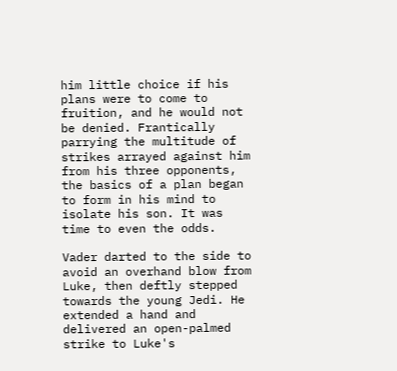him little choice if his plans were to come to fruition, and he would not be denied. Frantically parrying the multitude of strikes arrayed against him from his three opponents, the basics of a plan began to form in his mind to isolate his son. It was time to even the odds.

Vader darted to the side to avoid an overhand blow from Luke, then deftly stepped towards the young Jedi. He extended a hand and delivered an open-palmed strike to Luke's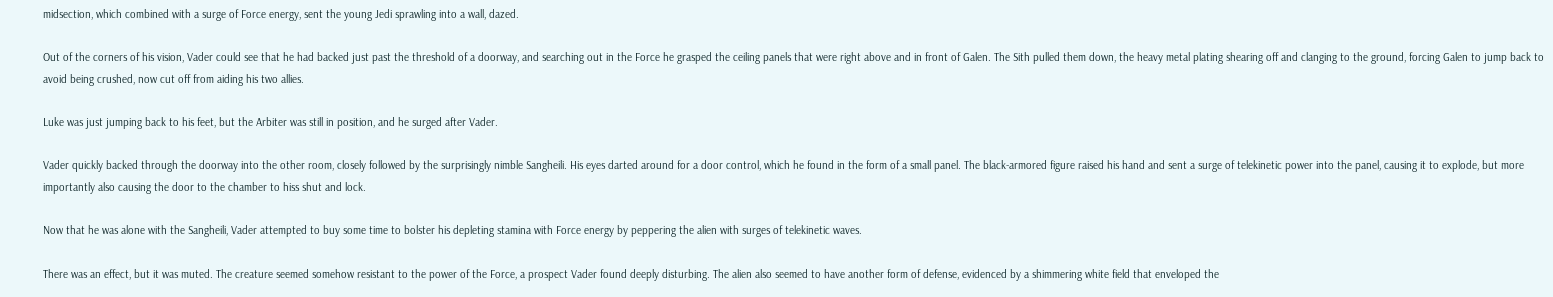midsection, which combined with a surge of Force energy, sent the young Jedi sprawling into a wall, dazed.

Out of the corners of his vision, Vader could see that he had backed just past the threshold of a doorway, and searching out in the Force he grasped the ceiling panels that were right above and in front of Galen. The Sith pulled them down, the heavy metal plating shearing off and clanging to the ground, forcing Galen to jump back to avoid being crushed, now cut off from aiding his two allies.

Luke was just jumping back to his feet, but the Arbiter was still in position, and he surged after Vader.

Vader quickly backed through the doorway into the other room, closely followed by the surprisingly nimble Sangheili. His eyes darted around for a door control, which he found in the form of a small panel. The black-armored figure raised his hand and sent a surge of telekinetic power into the panel, causing it to explode, but more importantly also causing the door to the chamber to hiss shut and lock.

Now that he was alone with the Sangheili, Vader attempted to buy some time to bolster his depleting stamina with Force energy by peppering the alien with surges of telekinetic waves.

There was an effect, but it was muted. The creature seemed somehow resistant to the power of the Force, a prospect Vader found deeply disturbing. The alien also seemed to have another form of defense, evidenced by a shimmering white field that enveloped the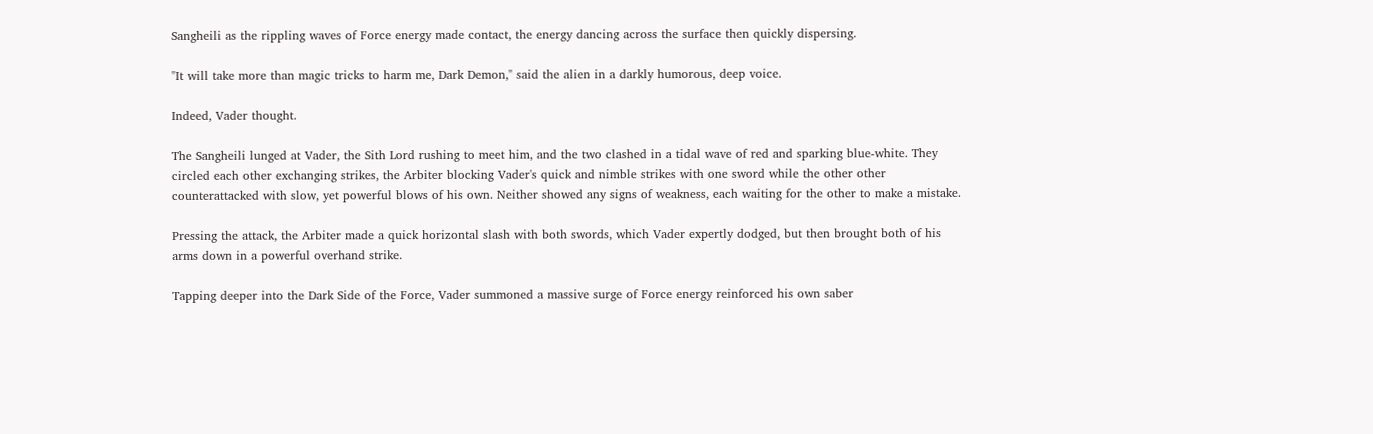Sangheili as the rippling waves of Force energy made contact, the energy dancing across the surface then quickly dispersing.

"It will take more than magic tricks to harm me, Dark Demon," said the alien in a darkly humorous, deep voice.

Indeed, Vader thought.

The Sangheili lunged at Vader, the Sith Lord rushing to meet him, and the two clashed in a tidal wave of red and sparking blue-white. They circled each other exchanging strikes, the Arbiter blocking Vader's quick and nimble strikes with one sword while the other other counterattacked with slow, yet powerful blows of his own. Neither showed any signs of weakness, each waiting for the other to make a mistake.

Pressing the attack, the Arbiter made a quick horizontal slash with both swords, which Vader expertly dodged, but then brought both of his arms down in a powerful overhand strike.

Tapping deeper into the Dark Side of the Force, Vader summoned a massive surge of Force energy reinforced his own saber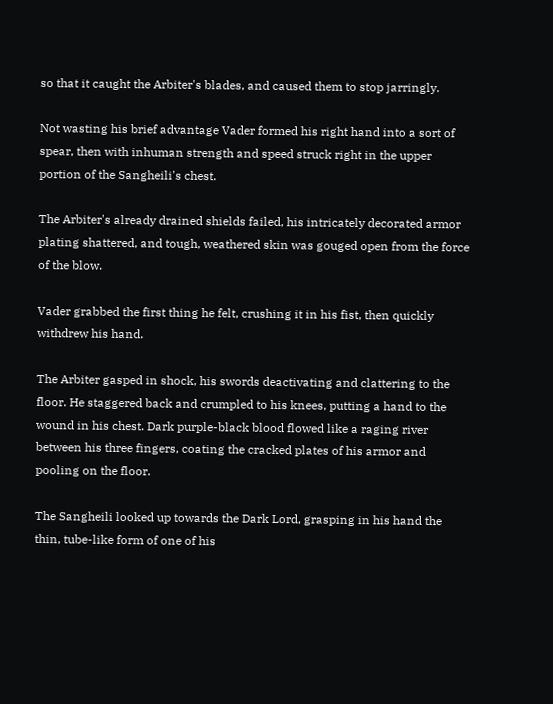so that it caught the Arbiter's blades, and caused them to stop jarringly.

Not wasting his brief advantage Vader formed his right hand into a sort of spear, then with inhuman strength and speed struck right in the upper portion of the Sangheili's chest.

The Arbiter's already drained shields failed, his intricately decorated armor plating shattered, and tough, weathered skin was gouged open from the force of the blow.

Vader grabbed the first thing he felt, crushing it in his fist, then quickly withdrew his hand.

The Arbiter gasped in shock, his swords deactivating and clattering to the floor. He staggered back and crumpled to his knees, putting a hand to the wound in his chest. Dark purple-black blood flowed like a raging river between his three fingers, coating the cracked plates of his armor and pooling on the floor.

The Sangheili looked up towards the Dark Lord, grasping in his hand the thin, tube-like form of one of his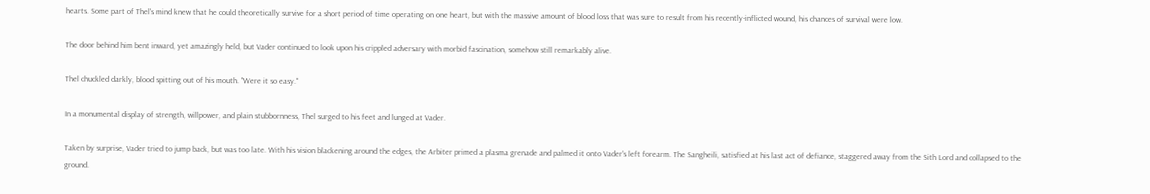hearts. Some part of Thel's mind knew that he could theoretically survive for a short period of time operating on one heart, but with the massive amount of blood loss that was sure to result from his recently-inflicted wound, his chances of survival were low.

The door behind him bent inward, yet amazingly held, but Vader continued to look upon his crippled adversary with morbid fascination, somehow still remarkably alive.

Thel chuckled darkly, blood spitting out of his mouth. "Were it so easy."

In a monumental display of strength, willpower, and plain stubbornness, Thel surged to his feet and lunged at Vader.

Taken by surprise, Vader tried to jump back, but was too late. With his vision blackening around the edges, the Arbiter primed a plasma grenade and palmed it onto Vader's left forearm. The Sangheili, satisfied at his last act of defiance, staggered away from the Sith Lord and collapsed to the ground.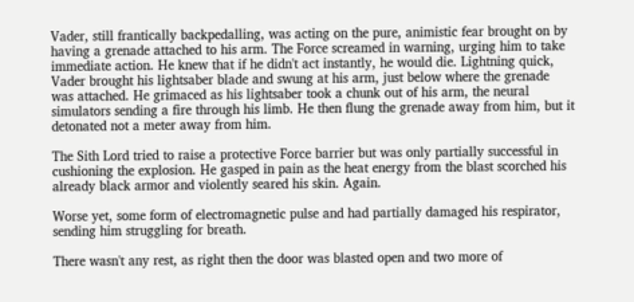Vader, still frantically backpedalling, was acting on the pure, animistic fear brought on by having a grenade attached to his arm. The Force screamed in warning, urging him to take immediate action. He knew that if he didn't act instantly, he would die. Lightning quick, Vader brought his lightsaber blade and swung at his arm, just below where the grenade was attached. He grimaced as his lightsaber took a chunk out of his arm, the neural simulators sending a fire through his limb. He then flung the grenade away from him, but it detonated not a meter away from him.

The Sith Lord tried to raise a protective Force barrier but was only partially successful in cushioning the explosion. He gasped in pain as the heat energy from the blast scorched his already black armor and violently seared his skin. Again.

Worse yet, some form of electromagnetic pulse and had partially damaged his respirator, sending him struggling for breath.

There wasn't any rest, as right then the door was blasted open and two more of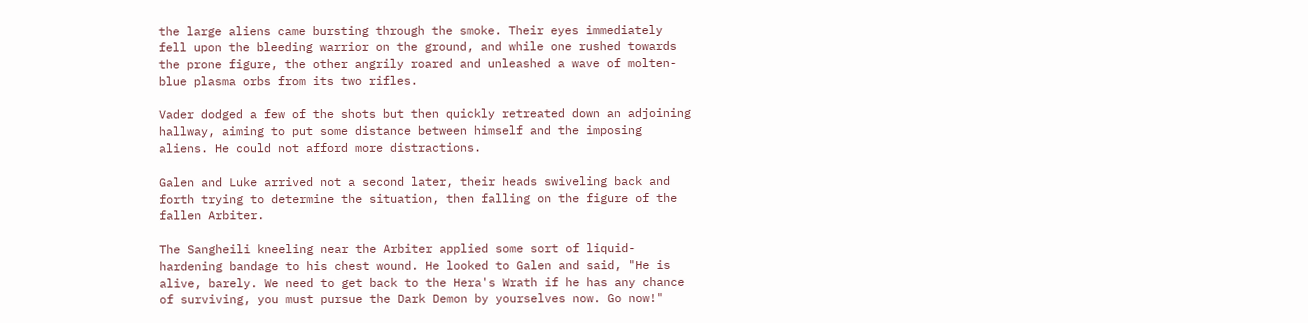the large aliens came bursting through the smoke. Their eyes immediately fell upon the bleeding warrior on the ground, and while one rushed towards the prone figure, the other angrily roared and unleashed a wave of molten-blue plasma orbs from its two rifles.

Vader dodged a few of the shots but then quickly retreated down an adjoining hallway, aiming to put some distance between himself and the imposing aliens. He could not afford more distractions.

Galen and Luke arrived not a second later, their heads swiveling back and forth trying to determine the situation, then falling on the figure of the fallen Arbiter.

The Sangheili kneeling near the Arbiter applied some sort of liquid-hardening bandage to his chest wound. He looked to Galen and said, "He is alive, barely. We need to get back to the Hera's Wrath if he has any chance of surviving, you must pursue the Dark Demon by yourselves now. Go now!"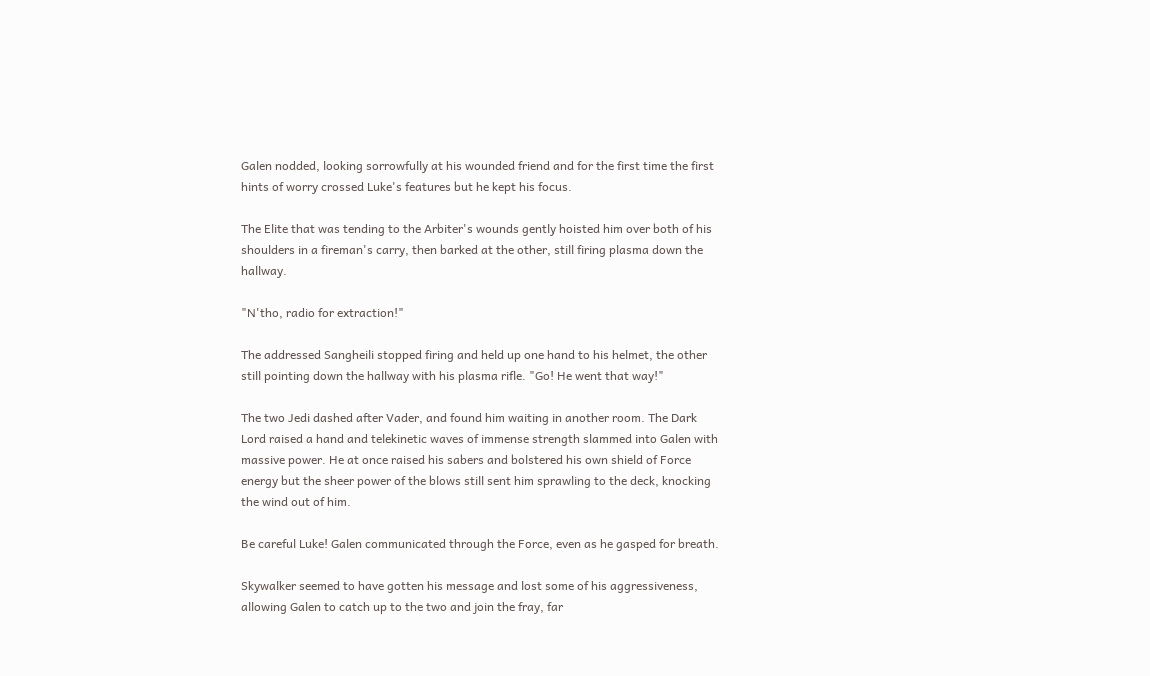Galen nodded, looking sorrowfully at his wounded friend and for the first time the first hints of worry crossed Luke's features but he kept his focus.

The Elite that was tending to the Arbiter's wounds gently hoisted him over both of his shoulders in a fireman's carry, then barked at the other, still firing plasma down the hallway.

"N'tho, radio for extraction!"

The addressed Sangheili stopped firing and held up one hand to his helmet, the other still pointing down the hallway with his plasma rifle. "Go! He went that way!"

The two Jedi dashed after Vader, and found him waiting in another room. The Dark Lord raised a hand and telekinetic waves of immense strength slammed into Galen with massive power. He at once raised his sabers and bolstered his own shield of Force energy but the sheer power of the blows still sent him sprawling to the deck, knocking the wind out of him.

Be careful Luke! Galen communicated through the Force, even as he gasped for breath.

Skywalker seemed to have gotten his message and lost some of his aggressiveness, allowing Galen to catch up to the two and join the fray, far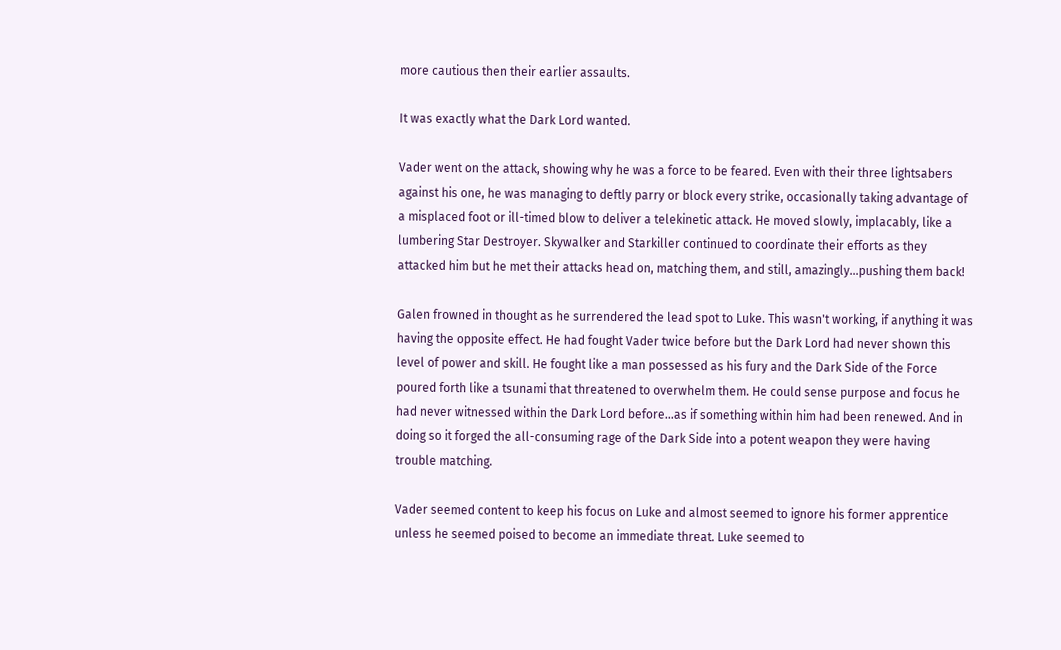more cautious then their earlier assaults.

It was exactly what the Dark Lord wanted.

Vader went on the attack, showing why he was a force to be feared. Even with their three lightsabers against his one, he was managing to deftly parry or block every strike, occasionally taking advantage of a misplaced foot or ill-timed blow to deliver a telekinetic attack. He moved slowly, implacably, like a lumbering Star Destroyer. Skywalker and Starkiller continued to coordinate their efforts as they attacked him but he met their attacks head on, matching them, and still, amazingly…pushing them back!

Galen frowned in thought as he surrendered the lead spot to Luke. This wasn't working, if anything it was having the opposite effect. He had fought Vader twice before but the Dark Lord had never shown this level of power and skill. He fought like a man possessed as his fury and the Dark Side of the Force poured forth like a tsunami that threatened to overwhelm them. He could sense purpose and focus he had never witnessed within the Dark Lord before…as if something within him had been renewed. And in doing so it forged the all-consuming rage of the Dark Side into a potent weapon they were having trouble matching.

Vader seemed content to keep his focus on Luke and almost seemed to ignore his former apprentice unless he seemed poised to become an immediate threat. Luke seemed to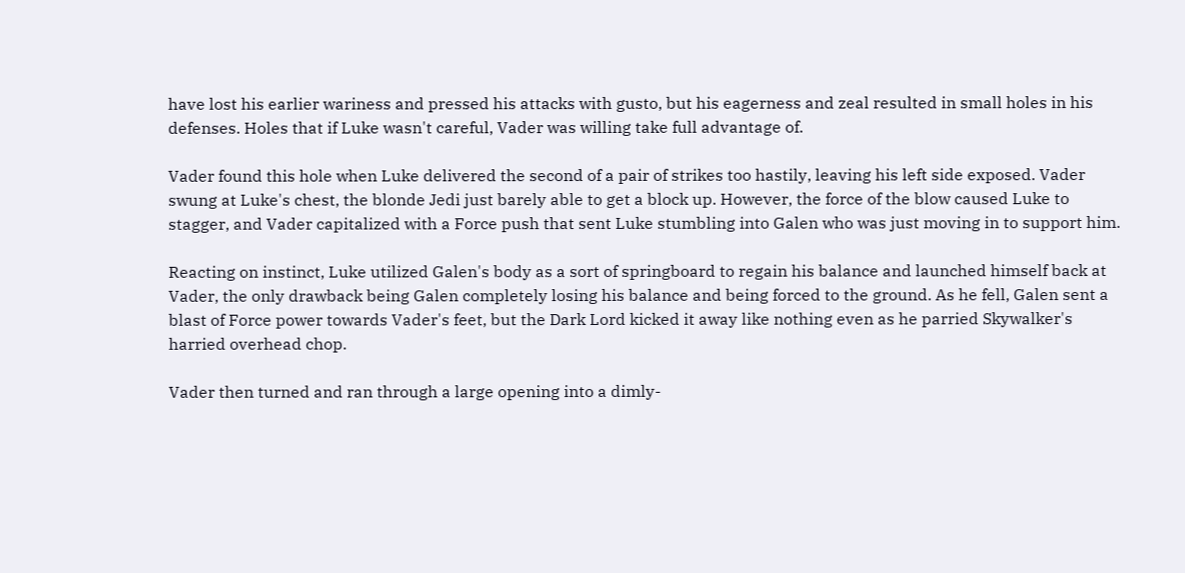have lost his earlier wariness and pressed his attacks with gusto, but his eagerness and zeal resulted in small holes in his defenses. Holes that if Luke wasn't careful, Vader was willing take full advantage of.

Vader found this hole when Luke delivered the second of a pair of strikes too hastily, leaving his left side exposed. Vader swung at Luke's chest, the blonde Jedi just barely able to get a block up. However, the force of the blow caused Luke to stagger, and Vader capitalized with a Force push that sent Luke stumbling into Galen who was just moving in to support him.

Reacting on instinct, Luke utilized Galen's body as a sort of springboard to regain his balance and launched himself back at Vader, the only drawback being Galen completely losing his balance and being forced to the ground. As he fell, Galen sent a blast of Force power towards Vader's feet, but the Dark Lord kicked it away like nothing even as he parried Skywalker's harried overhead chop.

Vader then turned and ran through a large opening into a dimly-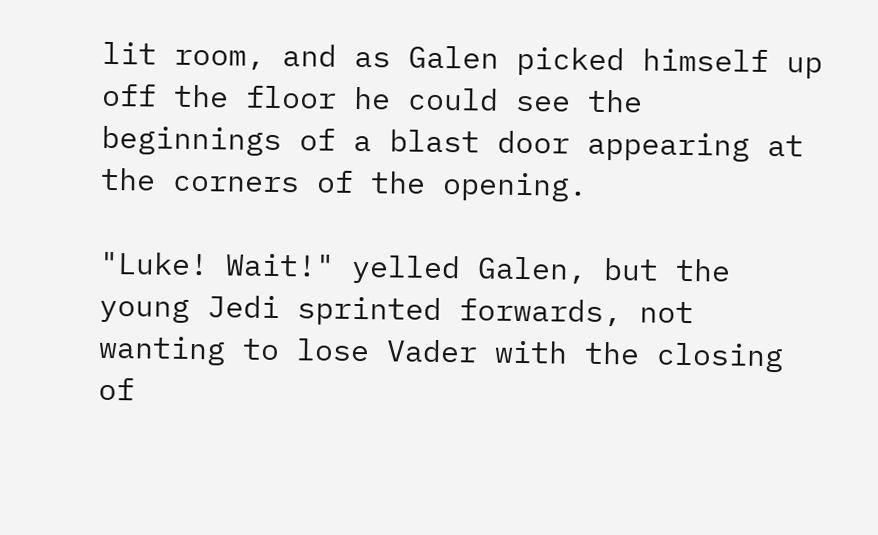lit room, and as Galen picked himself up off the floor he could see the beginnings of a blast door appearing at the corners of the opening.

"Luke! Wait!" yelled Galen, but the young Jedi sprinted forwards, not wanting to lose Vader with the closing of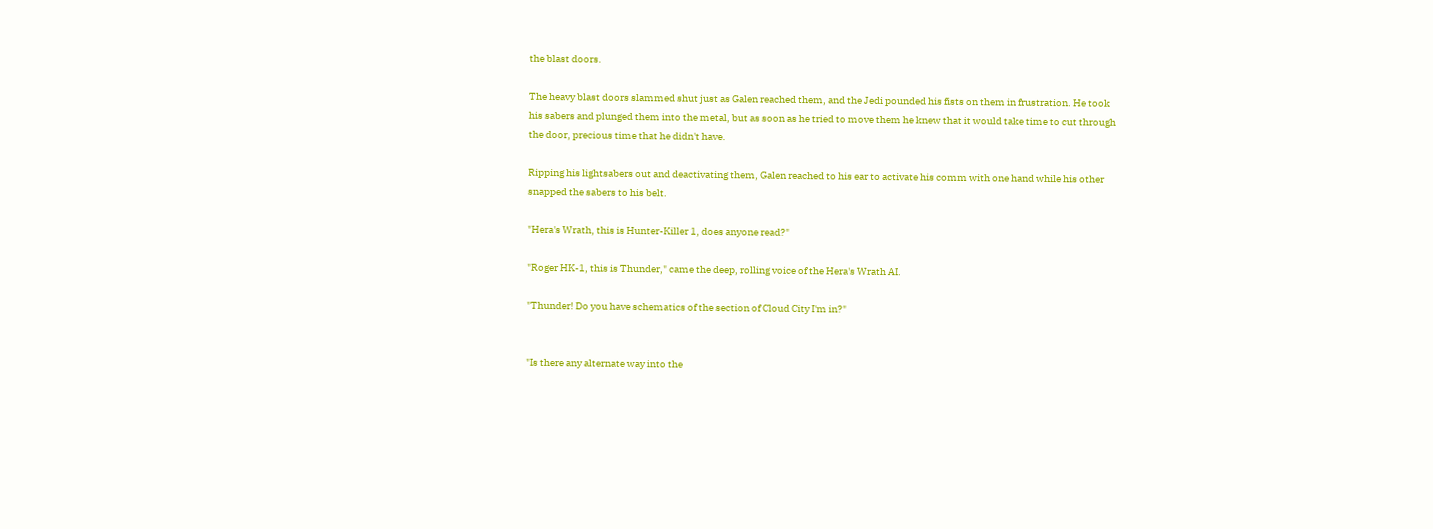the blast doors.

The heavy blast doors slammed shut just as Galen reached them, and the Jedi pounded his fists on them in frustration. He took his sabers and plunged them into the metal, but as soon as he tried to move them he knew that it would take time to cut through the door, precious time that he didn't have.

Ripping his lightsabers out and deactivating them, Galen reached to his ear to activate his comm with one hand while his other snapped the sabers to his belt.

"Hera's Wrath, this is Hunter-Killer 1, does anyone read?"

"Roger HK-1, this is Thunder," came the deep, rolling voice of the Hera's Wrath AI.

"Thunder! Do you have schematics of the section of Cloud City I'm in?"


"Is there any alternate way into the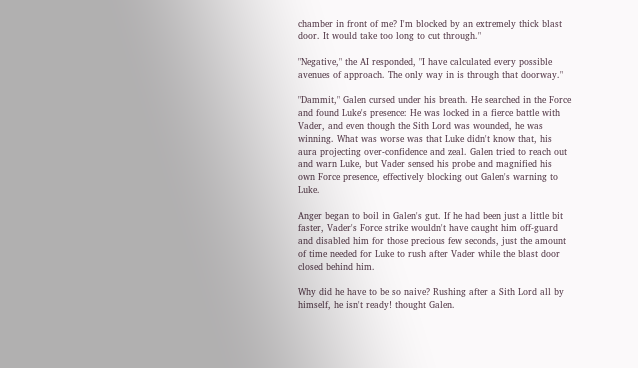chamber in front of me? I'm blocked by an extremely thick blast door. It would take too long to cut through."

"Negative," the AI responded, "I have calculated every possible avenues of approach. The only way in is through that doorway."

"Dammit," Galen cursed under his breath. He searched in the Force and found Luke's presence: He was locked in a fierce battle with Vader, and even though the Sith Lord was wounded, he was winning. What was worse was that Luke didn't know that, his aura projecting over-confidence and zeal. Galen tried to reach out and warn Luke, but Vader sensed his probe and magnified his own Force presence, effectively blocking out Galen's warning to Luke.

Anger began to boil in Galen's gut. If he had been just a little bit faster, Vader's Force strike wouldn't have caught him off-guard and disabled him for those precious few seconds, just the amount of time needed for Luke to rush after Vader while the blast door closed behind him.

Why did he have to be so naive? Rushing after a Sith Lord all by himself, he isn't ready! thought Galen.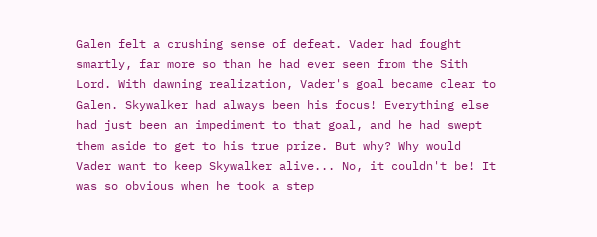Galen felt a crushing sense of defeat. Vader had fought smartly, far more so than he had ever seen from the Sith Lord. With dawning realization, Vader's goal became clear to Galen. Skywalker had always been his focus! Everything else had just been an impediment to that goal, and he had swept them aside to get to his true prize. But why? Why would Vader want to keep Skywalker alive... No, it couldn't be! It was so obvious when he took a step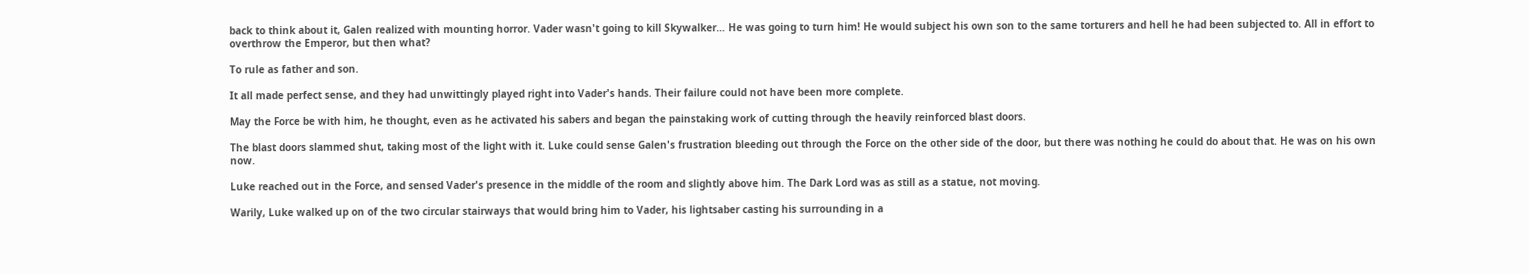back to think about it, Galen realized with mounting horror. Vader wasn't going to kill Skywalker… He was going to turn him! He would subject his own son to the same torturers and hell he had been subjected to. All in effort to overthrow the Emperor, but then what?

To rule as father and son.

It all made perfect sense, and they had unwittingly played right into Vader's hands. Their failure could not have been more complete.

May the Force be with him, he thought, even as he activated his sabers and began the painstaking work of cutting through the heavily reinforced blast doors.

The blast doors slammed shut, taking most of the light with it. Luke could sense Galen's frustration bleeding out through the Force on the other side of the door, but there was nothing he could do about that. He was on his own now.

Luke reached out in the Force, and sensed Vader's presence in the middle of the room and slightly above him. The Dark Lord was as still as a statue, not moving.

Warily, Luke walked up on of the two circular stairways that would bring him to Vader, his lightsaber casting his surrounding in a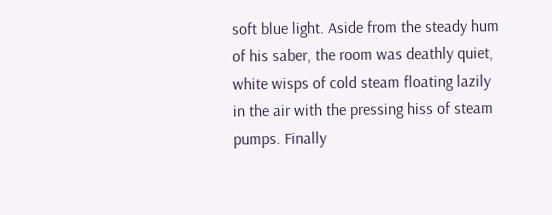soft blue light. Aside from the steady hum of his saber, the room was deathly quiet, white wisps of cold steam floating lazily in the air with the pressing hiss of steam pumps. Finally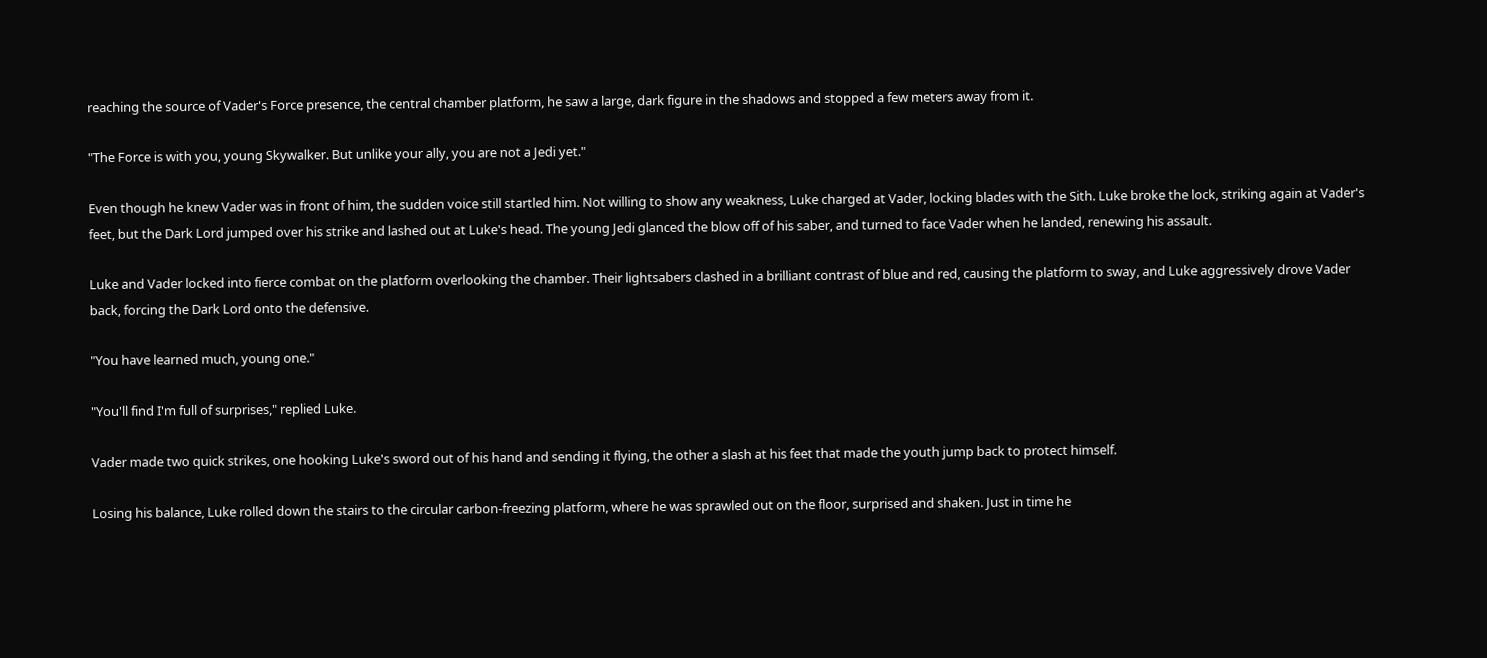reaching the source of Vader's Force presence, the central chamber platform, he saw a large, dark figure in the shadows and stopped a few meters away from it.

"The Force is with you, young Skywalker. But unlike your ally, you are not a Jedi yet."

Even though he knew Vader was in front of him, the sudden voice still startled him. Not willing to show any weakness, Luke charged at Vader, locking blades with the Sith. Luke broke the lock, striking again at Vader's feet, but the Dark Lord jumped over his strike and lashed out at Luke's head. The young Jedi glanced the blow off of his saber, and turned to face Vader when he landed, renewing his assault.

Luke and Vader locked into fierce combat on the platform overlooking the chamber. Their lightsabers clashed in a brilliant contrast of blue and red, causing the platform to sway, and Luke aggressively drove Vader back, forcing the Dark Lord onto the defensive.

"You have learned much, young one."

"You'll find I'm full of surprises," replied Luke.

Vader made two quick strikes, one hooking Luke's sword out of his hand and sending it flying, the other a slash at his feet that made the youth jump back to protect himself.

Losing his balance, Luke rolled down the stairs to the circular carbon-freezing platform, where he was sprawled out on the floor, surprised and shaken. Just in time he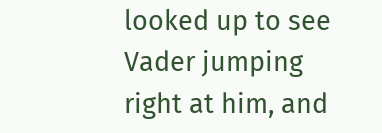looked up to see Vader jumping right at him, and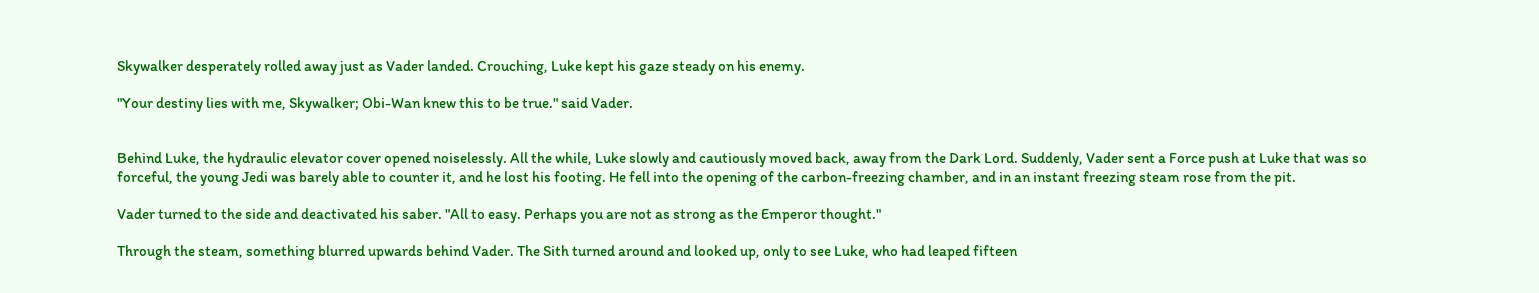Skywalker desperately rolled away just as Vader landed. Crouching, Luke kept his gaze steady on his enemy.

"Your destiny lies with me, Skywalker; Obi-Wan knew this to be true." said Vader.


Behind Luke, the hydraulic elevator cover opened noiselessly. All the while, Luke slowly and cautiously moved back, away from the Dark Lord. Suddenly, Vader sent a Force push at Luke that was so forceful, the young Jedi was barely able to counter it, and he lost his footing. He fell into the opening of the carbon-freezing chamber, and in an instant freezing steam rose from the pit.

Vader turned to the side and deactivated his saber. "All to easy. Perhaps you are not as strong as the Emperor thought."

Through the steam, something blurred upwards behind Vader. The Sith turned around and looked up, only to see Luke, who had leaped fifteen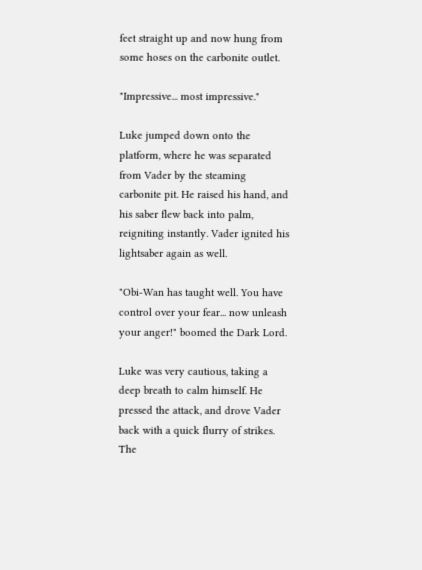feet straight up and now hung from some hoses on the carbonite outlet.

"Impressive... most impressive."

Luke jumped down onto the platform, where he was separated from Vader by the steaming carbonite pit. He raised his hand, and his saber flew back into palm, reigniting instantly. Vader ignited his lightsaber again as well.

"Obi-Wan has taught well. You have control over your fear... now unleash your anger!" boomed the Dark Lord.

Luke was very cautious, taking a deep breath to calm himself. He pressed the attack, and drove Vader back with a quick flurry of strikes. The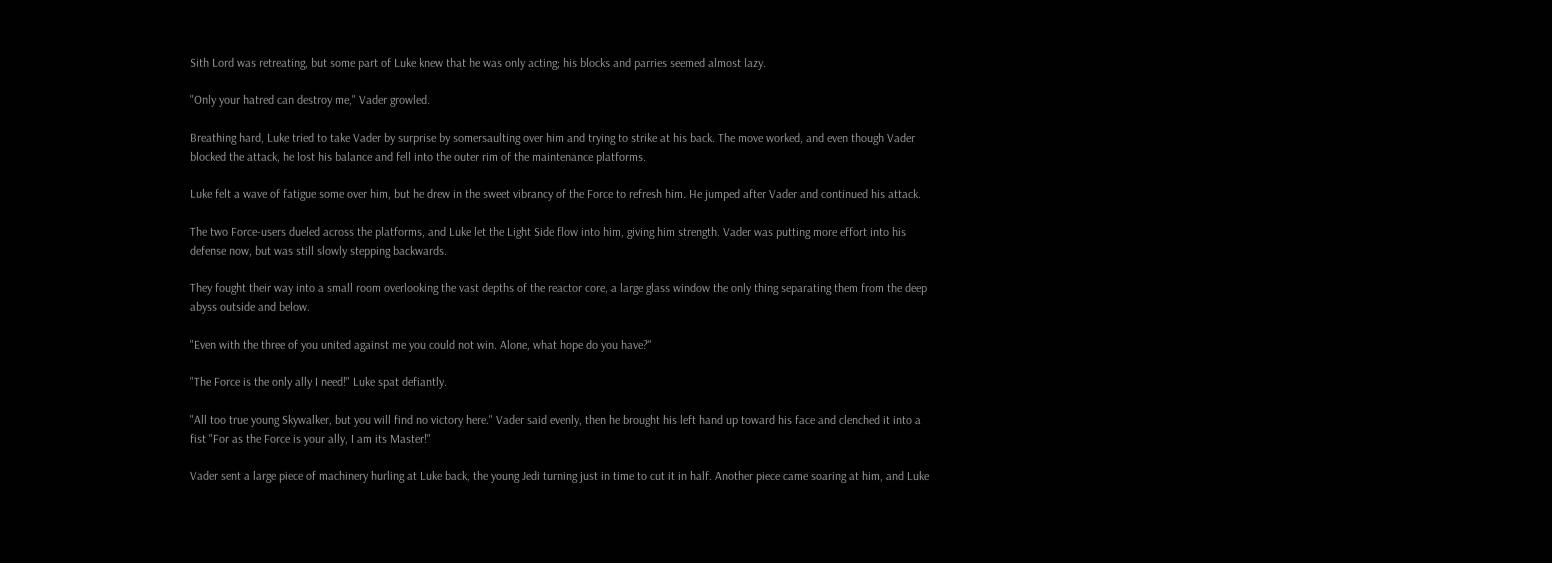Sith Lord was retreating, but some part of Luke knew that he was only acting; his blocks and parries seemed almost lazy.

"Only your hatred can destroy me," Vader growled.

Breathing hard, Luke tried to take Vader by surprise by somersaulting over him and trying to strike at his back. The move worked, and even though Vader blocked the attack, he lost his balance and fell into the outer rim of the maintenance platforms.

Luke felt a wave of fatigue some over him, but he drew in the sweet vibrancy of the Force to refresh him. He jumped after Vader and continued his attack.

The two Force-users dueled across the platforms, and Luke let the Light Side flow into him, giving him strength. Vader was putting more effort into his defense now, but was still slowly stepping backwards.

They fought their way into a small room overlooking the vast depths of the reactor core, a large glass window the only thing separating them from the deep abyss outside and below.

"Even with the three of you united against me you could not win. Alone, what hope do you have?"

"The Force is the only ally I need!" Luke spat defiantly.

"All too true young Skywalker, but you will find no victory here." Vader said evenly, then he brought his left hand up toward his face and clenched it into a fist "For as the Force is your ally, I am its Master!"

Vader sent a large piece of machinery hurling at Luke back, the young Jedi turning just in time to cut it in half. Another piece came soaring at him, and Luke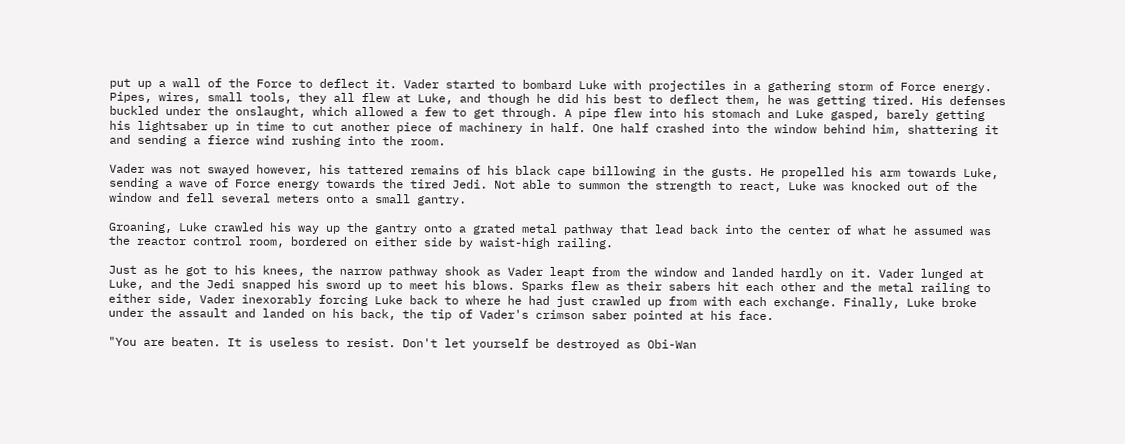put up a wall of the Force to deflect it. Vader started to bombard Luke with projectiles in a gathering storm of Force energy. Pipes, wires, small tools, they all flew at Luke, and though he did his best to deflect them, he was getting tired. His defenses buckled under the onslaught, which allowed a few to get through. A pipe flew into his stomach and Luke gasped, barely getting his lightsaber up in time to cut another piece of machinery in half. One half crashed into the window behind him, shattering it and sending a fierce wind rushing into the room.

Vader was not swayed however, his tattered remains of his black cape billowing in the gusts. He propelled his arm towards Luke, sending a wave of Force energy towards the tired Jedi. Not able to summon the strength to react, Luke was knocked out of the window and fell several meters onto a small gantry.

Groaning, Luke crawled his way up the gantry onto a grated metal pathway that lead back into the center of what he assumed was the reactor control room, bordered on either side by waist-high railing.

Just as he got to his knees, the narrow pathway shook as Vader leapt from the window and landed hardly on it. Vader lunged at Luke, and the Jedi snapped his sword up to meet his blows. Sparks flew as their sabers hit each other and the metal railing to either side, Vader inexorably forcing Luke back to where he had just crawled up from with each exchange. Finally, Luke broke under the assault and landed on his back, the tip of Vader's crimson saber pointed at his face.

"You are beaten. It is useless to resist. Don't let yourself be destroyed as Obi-Wan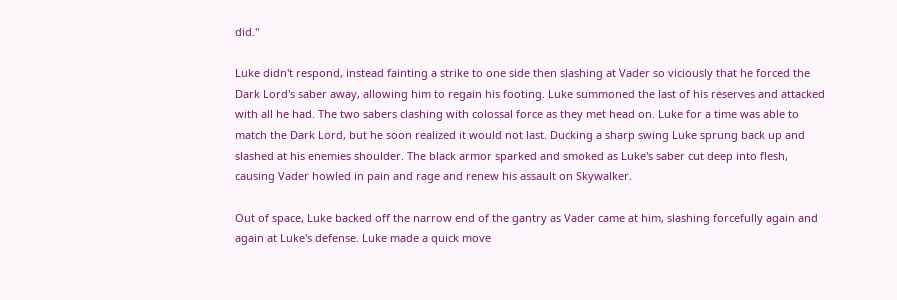did."

Luke didn't respond, instead fainting a strike to one side then slashing at Vader so viciously that he forced the Dark Lord's saber away, allowing him to regain his footing. Luke summoned the last of his reserves and attacked with all he had. The two sabers clashing with colossal force as they met head on. Luke for a time was able to match the Dark Lord, but he soon realized it would not last. Ducking a sharp swing Luke sprung back up and slashed at his enemies shoulder. The black armor sparked and smoked as Luke's saber cut deep into flesh, causing Vader howled in pain and rage and renew his assault on Skywalker.

Out of space, Luke backed off the narrow end of the gantry as Vader came at him, slashing forcefully again and again at Luke's defense. Luke made a quick move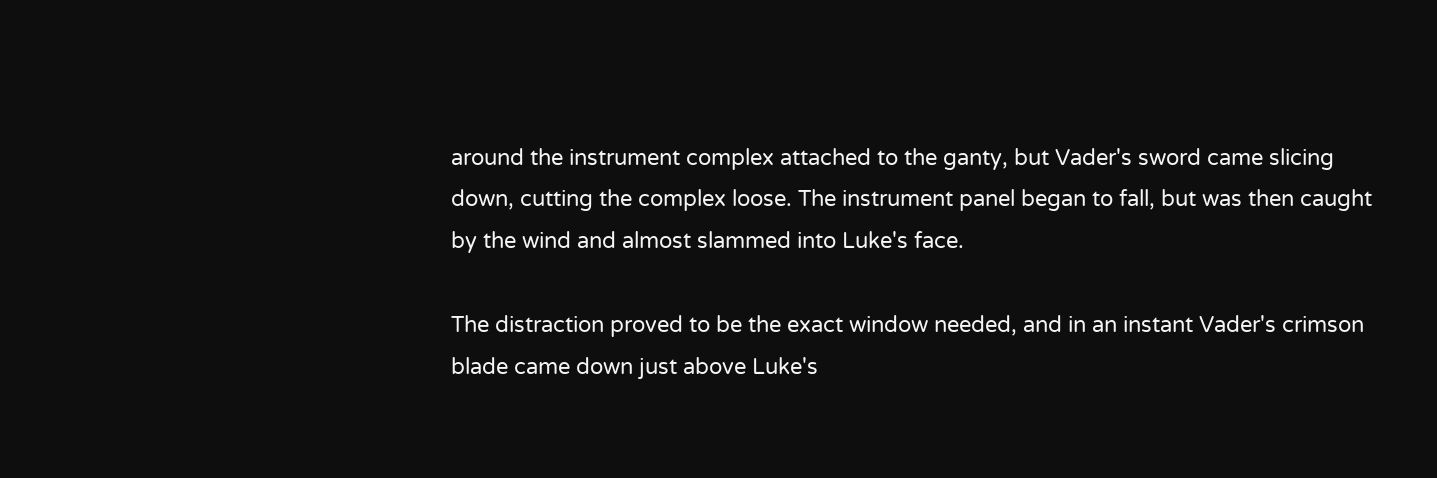around the instrument complex attached to the ganty, but Vader's sword came slicing down, cutting the complex loose. The instrument panel began to fall, but was then caught by the wind and almost slammed into Luke's face.

The distraction proved to be the exact window needed, and in an instant Vader's crimson blade came down just above Luke's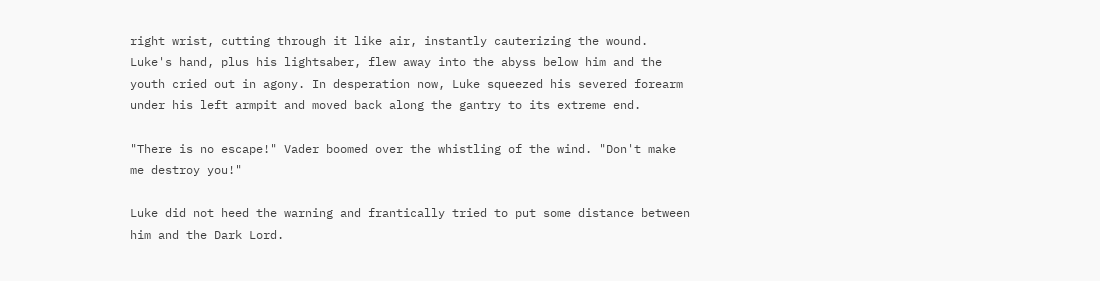right wrist, cutting through it like air, instantly cauterizing the wound. Luke's hand, plus his lightsaber, flew away into the abyss below him and the youth cried out in agony. In desperation now, Luke squeezed his severed forearm under his left armpit and moved back along the gantry to its extreme end.

"There is no escape!" Vader boomed over the whistling of the wind. "Don't make me destroy you!"

Luke did not heed the warning and frantically tried to put some distance between him and the Dark Lord.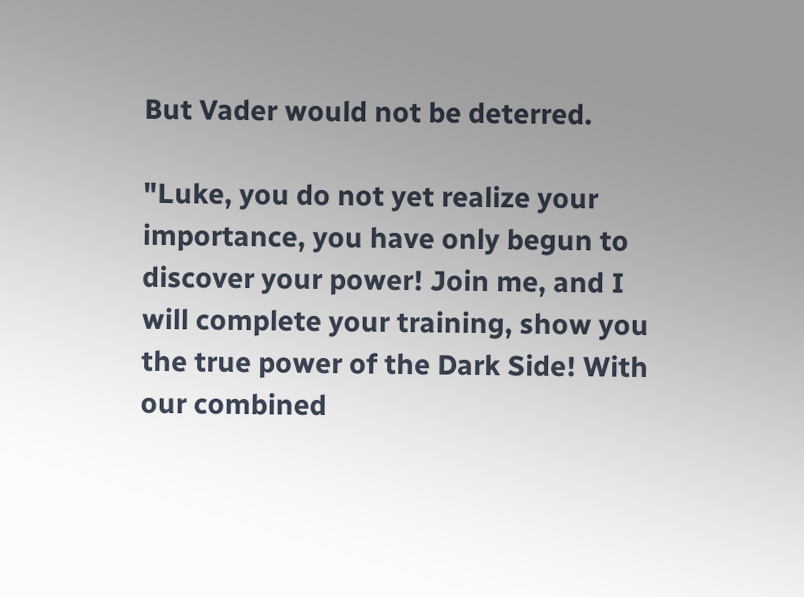But Vader would not be deterred.

"Luke, you do not yet realize your importance, you have only begun to discover your power! Join me, and I will complete your training, show you the true power of the Dark Side! With our combined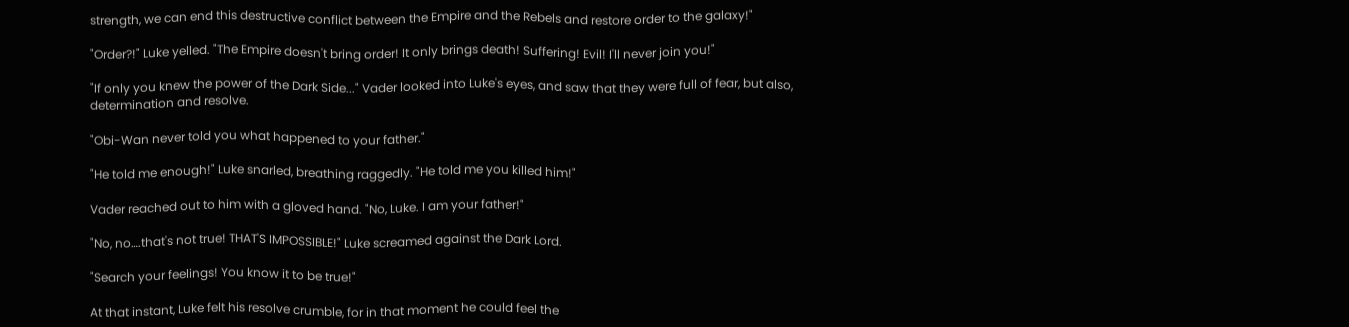strength, we can end this destructive conflict between the Empire and the Rebels and restore order to the galaxy!"

"Order?!" Luke yelled. "The Empire doesn't bring order! It only brings death! Suffering! Evil! I'll never join you!"

"If only you knew the power of the Dark Side..." Vader looked into Luke's eyes, and saw that they were full of fear, but also, determination and resolve.

"Obi-Wan never told you what happened to your father."

"He told me enough!" Luke snarled, breathing raggedly. "He told me you killed him!"

Vader reached out to him with a gloved hand. "No, Luke. I am your father!"

"No, no….that's not true! THAT'S IMPOSSIBLE!" Luke screamed against the Dark Lord.

"Search your feelings! You know it to be true!"

At that instant, Luke felt his resolve crumble, for in that moment he could feel the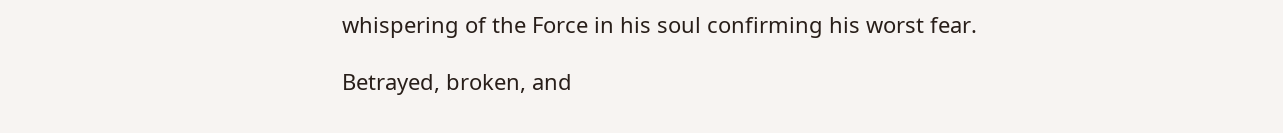whispering of the Force in his soul confirming his worst fear.

Betrayed, broken, and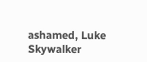ashamed, Luke Skywalker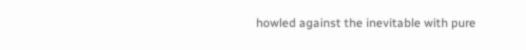howled against the inevitable with pure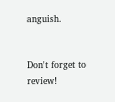anguish.


Don't forget to review!